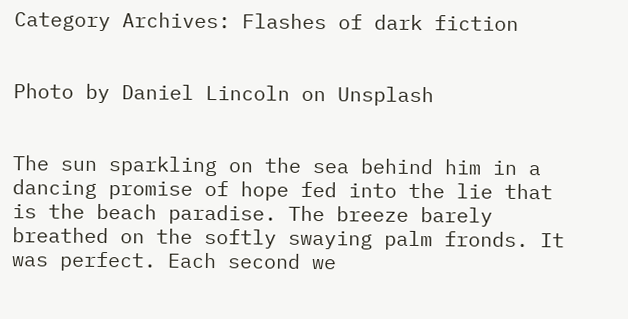Category Archives: Flashes of dark fiction


Photo by Daniel Lincoln on Unsplash


The sun sparkling on the sea behind him in a dancing promise of hope fed into the lie that is the beach paradise. The breeze barely breathed on the softly swaying palm fronds. It was perfect. Each second we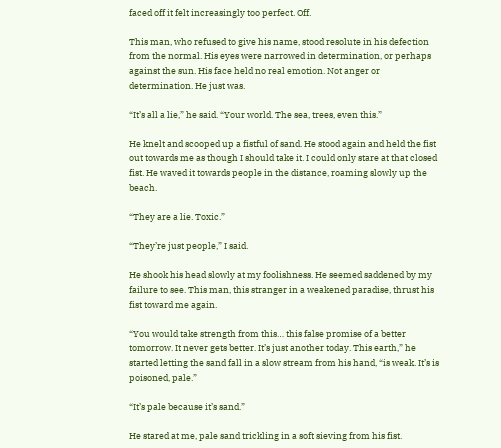faced off it felt increasingly too perfect. Off.

This man, who refused to give his name, stood resolute in his defection from the normal. His eyes were narrowed in determination, or perhaps against the sun. His face held no real emotion. Not anger or determination. He just was.

“It’s all a lie,” he said. “Your world. The sea, trees, even this.”

He knelt and scooped up a fistful of sand. He stood again and held the fist out towards me as though I should take it. I could only stare at that closed fist. He waved it towards people in the distance, roaming slowly up the beach.

“They are a lie. Toxic.”

“They’re just people,” I said.

He shook his head slowly at my foolishness. He seemed saddened by my failure to see. This man, this stranger in a weakened paradise, thrust his fist toward me again.

“You would take strength from this… this false promise of a better tomorrow. It never gets better. It’s just another today. This earth,” he started letting the sand fall in a slow stream from his hand, “is weak. It’s is poisoned, pale.”

“It’s pale because it’s sand.”

He stared at me, pale sand trickling in a soft sieving from his fist.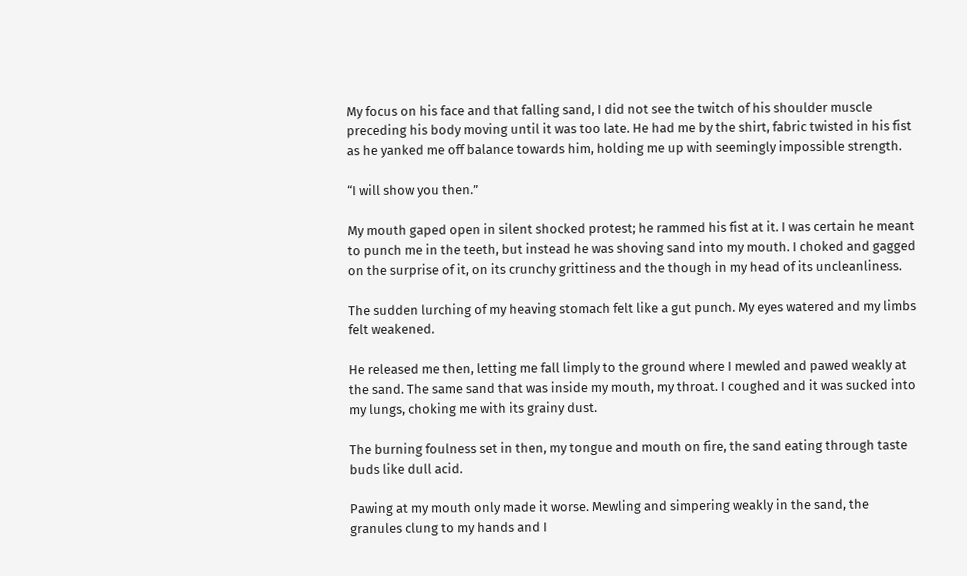My focus on his face and that falling sand, I did not see the twitch of his shoulder muscle preceding his body moving until it was too late. He had me by the shirt, fabric twisted in his fist as he yanked me off balance towards him, holding me up with seemingly impossible strength.

“I will show you then.”

My mouth gaped open in silent shocked protest; he rammed his fist at it. I was certain he meant to punch me in the teeth, but instead he was shoving sand into my mouth. I choked and gagged on the surprise of it, on its crunchy grittiness and the though in my head of its uncleanliness.

The sudden lurching of my heaving stomach felt like a gut punch. My eyes watered and my limbs felt weakened.

He released me then, letting me fall limply to the ground where I mewled and pawed weakly at the sand. The same sand that was inside my mouth, my throat. I coughed and it was sucked into my lungs, choking me with its grainy dust.

The burning foulness set in then, my tongue and mouth on fire, the sand eating through taste buds like dull acid.

Pawing at my mouth only made it worse. Mewling and simpering weakly in the sand, the granules clung to my hands and I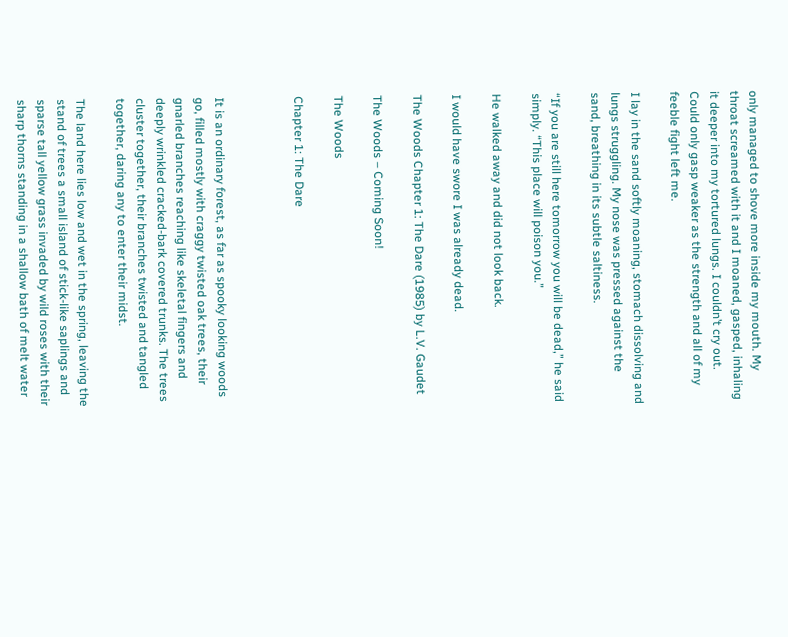only managed to shove more inside my mouth. My throat screamed with it and I moaned, gasped, inhaling it deeper into my tortured lungs. I couldn’t cry out. Could only gasp weaker as the strength and all of my feeble fight left me.

I lay in the sand softly moaning, stomach dissolving and lungs struggling. My nose was pressed against the sand, breathing in its subtle saltiness.

“If you are still here tomorrow you will be dead,” he said simply. “This place will poison you.”

He walked away and did not look back.

I would have swore I was already dead.

The Woods Chapter 1: The Dare (1985) by L.V. Gaudet

The Woods – Coming Soon!

The Woods

Chapter 1: The Dare



It is an ordinary forest, as far as spooky looking woods go, filled mostly with craggy twisted oak trees, their gnarled branches reaching like skeletal fingers and deeply wrinkled cracked-bark covered trunks. The trees cluster together, their branches twisted and tangled together, daring any to enter their midst.

The land here lies low and wet in the spring, leaving the stand of trees a small island of stick-like saplings and sparse tall yellow grass invaded by wild roses with their sharp thorns standing in a shallow bath of melt water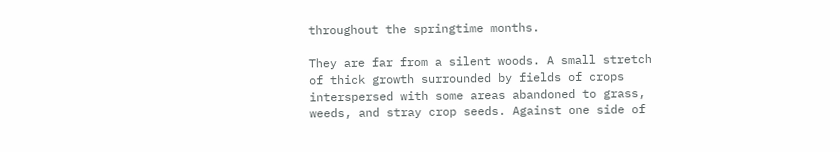throughout the springtime months.

They are far from a silent woods. A small stretch of thick growth surrounded by fields of crops interspersed with some areas abandoned to grass, weeds, and stray crop seeds. Against one side of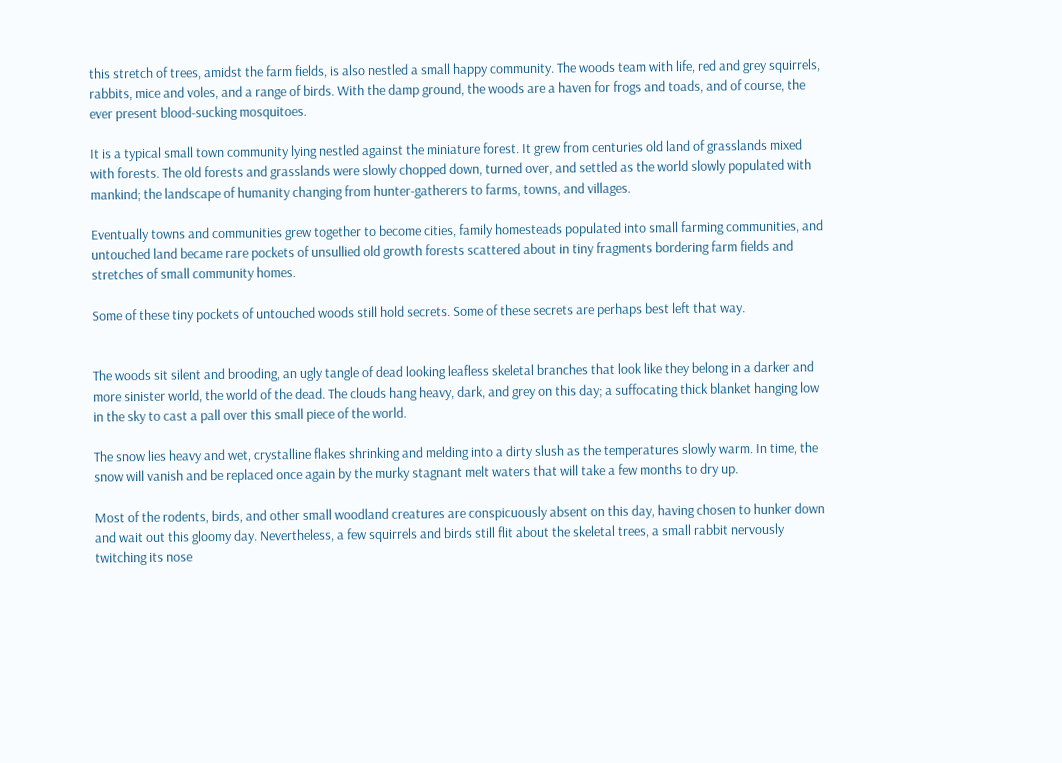this stretch of trees, amidst the farm fields, is also nestled a small happy community. The woods team with life, red and grey squirrels, rabbits, mice and voles, and a range of birds. With the damp ground, the woods are a haven for frogs and toads, and of course, the ever present blood-sucking mosquitoes.

It is a typical small town community lying nestled against the miniature forest. It grew from centuries old land of grasslands mixed with forests. The old forests and grasslands were slowly chopped down, turned over, and settled as the world slowly populated with mankind; the landscape of humanity changing from hunter-gatherers to farms, towns, and villages.

Eventually towns and communities grew together to become cities, family homesteads populated into small farming communities, and untouched land became rare pockets of unsullied old growth forests scattered about in tiny fragments bordering farm fields and stretches of small community homes.

Some of these tiny pockets of untouched woods still hold secrets. Some of these secrets are perhaps best left that way.


The woods sit silent and brooding, an ugly tangle of dead looking leafless skeletal branches that look like they belong in a darker and more sinister world, the world of the dead. The clouds hang heavy, dark, and grey on this day; a suffocating thick blanket hanging low in the sky to cast a pall over this small piece of the world.

The snow lies heavy and wet, crystalline flakes shrinking and melding into a dirty slush as the temperatures slowly warm. In time, the snow will vanish and be replaced once again by the murky stagnant melt waters that will take a few months to dry up.

Most of the rodents, birds, and other small woodland creatures are conspicuously absent on this day, having chosen to hunker down and wait out this gloomy day. Nevertheless, a few squirrels and birds still flit about the skeletal trees, a small rabbit nervously twitching its nose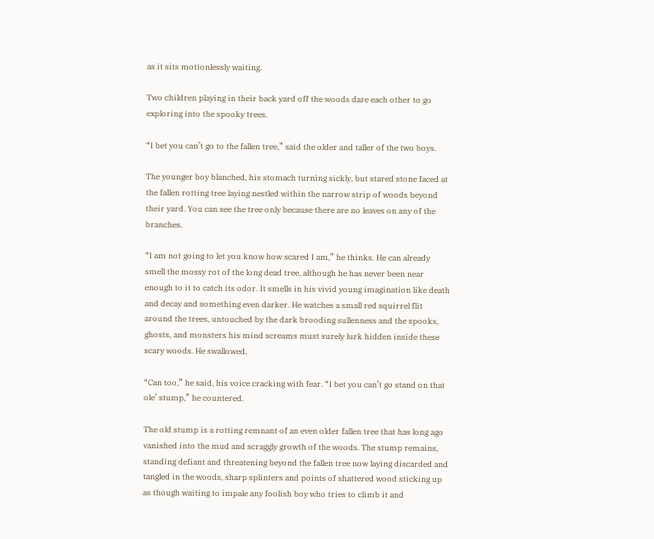as it sits motionlessly waiting.

Two children playing in their back yard off the woods dare each other to go exploring into the spooky trees.

“I bet you can’t go to the fallen tree,” said the older and taller of the two boys.

The younger boy blanched, his stomach turning sickly, but stared stone faced at the fallen rotting tree laying nestled within the narrow strip of woods beyond their yard. You can see the tree only because there are no leaves on any of the branches.

“I am not going to let you know how scared I am,” he thinks. He can already smell the mossy rot of the long dead tree, although he has never been near enough to it to catch its odor. It smells in his vivid young imagination like death and decay and something even darker. He watches a small red squirrel flit around the trees, untouched by the dark brooding sullenness and the spooks, ghosts, and monsters his mind screams must surely lurk hidden inside these scary woods. He swallowed.

“Can too,” he said, his voice cracking with fear. “I bet you can’t go stand on that ole’ stump,” he countered.

The old stump is a rotting remnant of an even older fallen tree that has long ago vanished into the mud and scraggly growth of the woods. The stump remains, standing defiant and threatening beyond the fallen tree now laying discarded and tangled in the woods, sharp splinters and points of shattered wood sticking up as though waiting to impale any foolish boy who tries to climb it and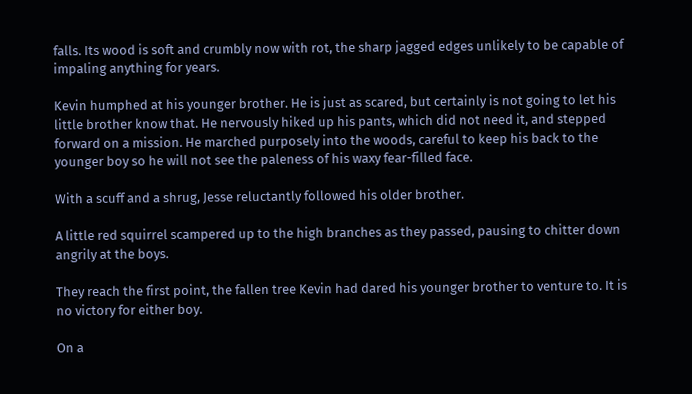falls. Its wood is soft and crumbly now with rot, the sharp jagged edges unlikely to be capable of impaling anything for years.

Kevin humphed at his younger brother. He is just as scared, but certainly is not going to let his little brother know that. He nervously hiked up his pants, which did not need it, and stepped forward on a mission. He marched purposely into the woods, careful to keep his back to the younger boy so he will not see the paleness of his waxy fear-filled face.

With a scuff and a shrug, Jesse reluctantly followed his older brother.

A little red squirrel scampered up to the high branches as they passed, pausing to chitter down angrily at the boys.

They reach the first point, the fallen tree Kevin had dared his younger brother to venture to. It is no victory for either boy.

On a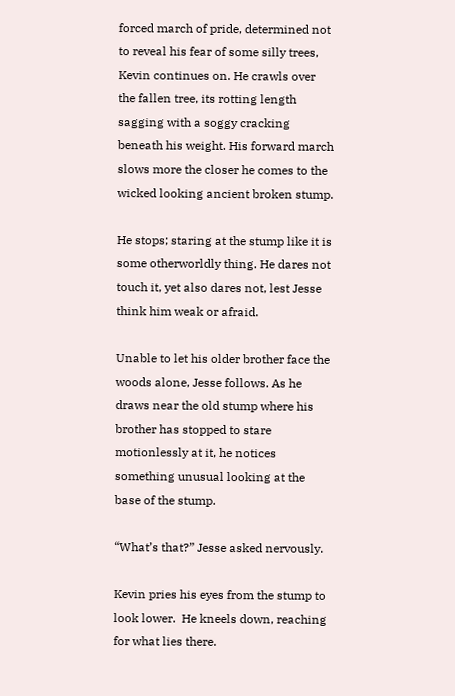forced march of pride, determined not to reveal his fear of some silly trees, Kevin continues on. He crawls over the fallen tree, its rotting length sagging with a soggy cracking beneath his weight. His forward march slows more the closer he comes to the wicked looking ancient broken stump.

He stops; staring at the stump like it is some otherworldly thing. He dares not touch it, yet also dares not, lest Jesse think him weak or afraid.

Unable to let his older brother face the woods alone, Jesse follows. As he draws near the old stump where his brother has stopped to stare motionlessly at it, he notices something unusual looking at the base of the stump.

“What’s that?” Jesse asked nervously.

Kevin pries his eyes from the stump to look lower.  He kneels down, reaching for what lies there.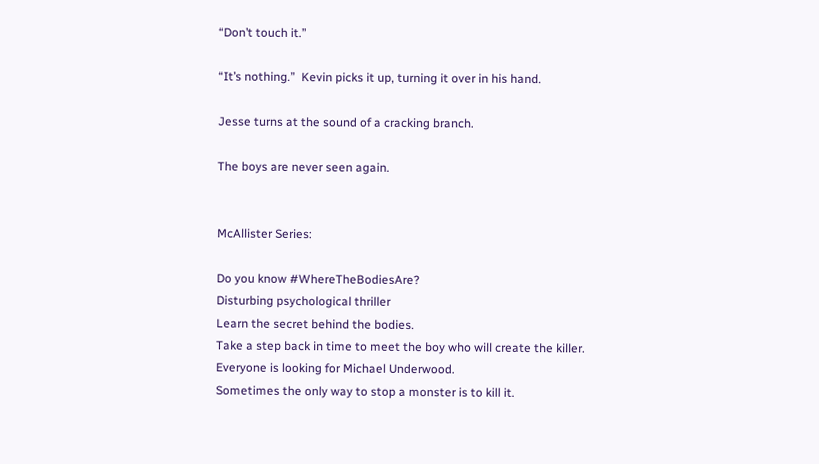“Don’t touch it.”

“It’s nothing.”  Kevin picks it up, turning it over in his hand.

Jesse turns at the sound of a cracking branch.

The boys are never seen again.


McAllister Series:

Do you know #WhereTheBodiesAre?
Disturbing psychological thriller
Learn the secret behind the bodies.
Take a step back in time to meet the boy who will create the killer.
Everyone is looking for Michael Underwood.
Sometimes the only way to stop a monster is to kill it.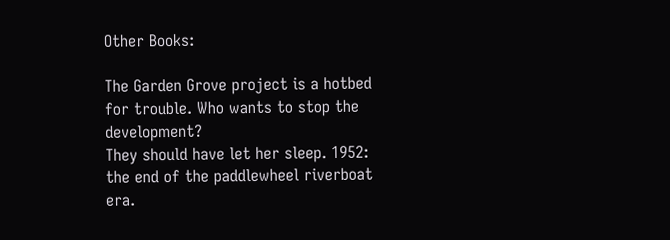Other Books:

The Garden Grove project is a hotbed for trouble. Who wants to stop the development?
They should have let her sleep. 1952: the end of the paddlewheel riverboat era.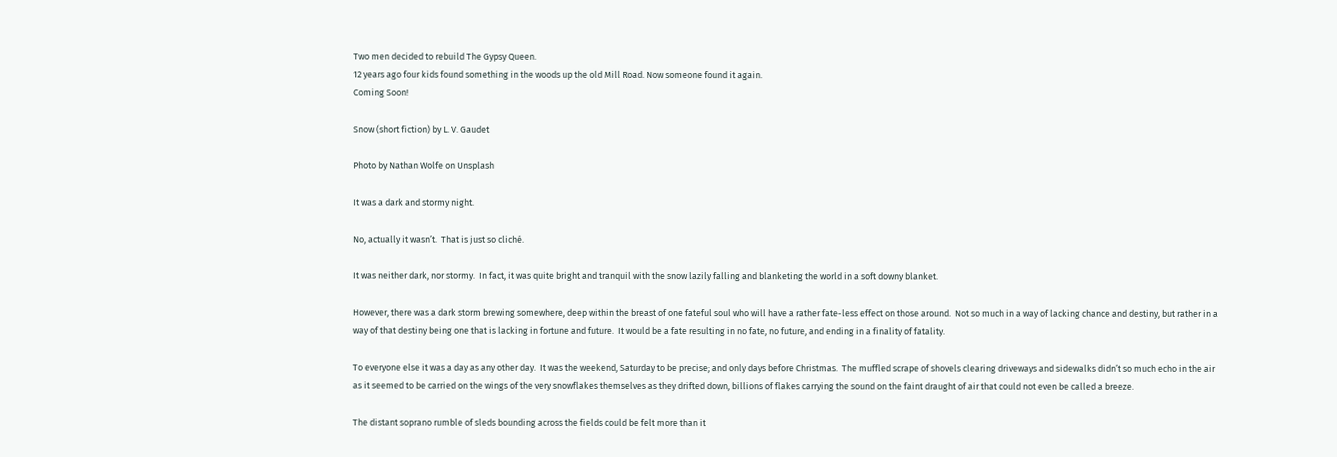Two men decided to rebuild The Gypsy Queen.
12 years ago four kids found something in the woods up the old Mill Road. Now someone found it again.
Coming Soon!

Snow (short fiction) by L. V. Gaudet

Photo by Nathan Wolfe on Unsplash

It was a dark and stormy night.

No, actually it wasn’t.  That is just so cliché.

It was neither dark, nor stormy.  In fact, it was quite bright and tranquil with the snow lazily falling and blanketing the world in a soft downy blanket.

However, there was a dark storm brewing somewhere, deep within the breast of one fateful soul who will have a rather fate-less effect on those around.  Not so much in a way of lacking chance and destiny, but rather in a way of that destiny being one that is lacking in fortune and future.  It would be a fate resulting in no fate, no future, and ending in a finality of fatality.

To everyone else it was a day as any other day.  It was the weekend, Saturday to be precise; and only days before Christmas.  The muffled scrape of shovels clearing driveways and sidewalks didn’t so much echo in the air as it seemed to be carried on the wings of the very snowflakes themselves as they drifted down, billions of flakes carrying the sound on the faint draught of air that could not even be called a breeze.

The distant soprano rumble of sleds bounding across the fields could be felt more than it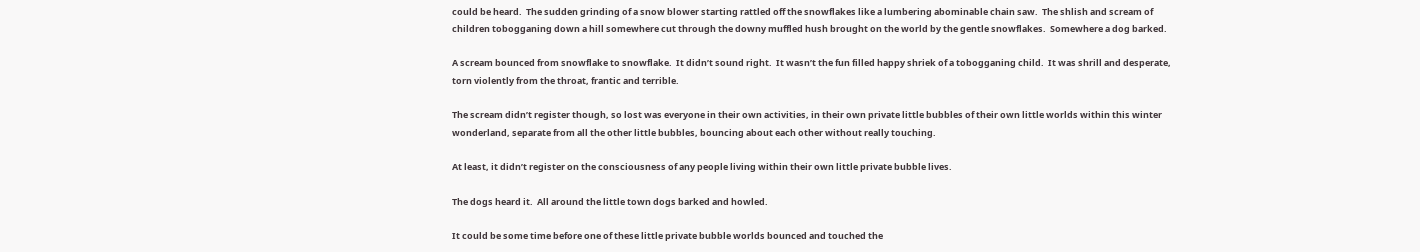could be heard.  The sudden grinding of a snow blower starting rattled off the snowflakes like a lumbering abominable chain saw.  The shlish and scream of children tobogganing down a hill somewhere cut through the downy muffled hush brought on the world by the gentle snowflakes.  Somewhere a dog barked.

A scream bounced from snowflake to snowflake.  It didn’t sound right.  It wasn’t the fun filled happy shriek of a tobogganing child.  It was shrill and desperate, torn violently from the throat, frantic and terrible.

The scream didn’t register though, so lost was everyone in their own activities, in their own private little bubbles of their own little worlds within this winter wonderland, separate from all the other little bubbles, bouncing about each other without really touching.

At least, it didn’t register on the consciousness of any people living within their own little private bubble lives.

The dogs heard it.  All around the little town dogs barked and howled.

It could be some time before one of these little private bubble worlds bounced and touched the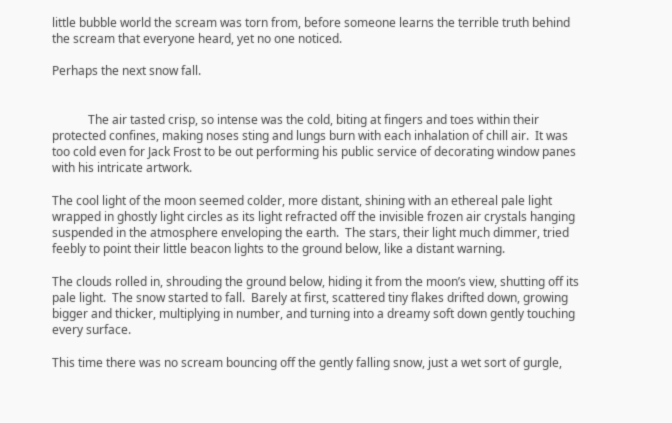little bubble world the scream was torn from, before someone learns the terrible truth behind the scream that everyone heard, yet no one noticed.

Perhaps the next snow fall.


            The air tasted crisp, so intense was the cold, biting at fingers and toes within their protected confines, making noses sting and lungs burn with each inhalation of chill air.  It was too cold even for Jack Frost to be out performing his public service of decorating window panes with his intricate artwork.

The cool light of the moon seemed colder, more distant, shining with an ethereal pale light wrapped in ghostly light circles as its light refracted off the invisible frozen air crystals hanging suspended in the atmosphere enveloping the earth.  The stars, their light much dimmer, tried feebly to point their little beacon lights to the ground below, like a distant warning.

The clouds rolled in, shrouding the ground below, hiding it from the moon’s view, shutting off its pale light.  The snow started to fall.  Barely at first, scattered tiny flakes drifted down, growing bigger and thicker, multiplying in number, and turning into a dreamy soft down gently touching every surface.

This time there was no scream bouncing off the gently falling snow, just a wet sort of gurgle,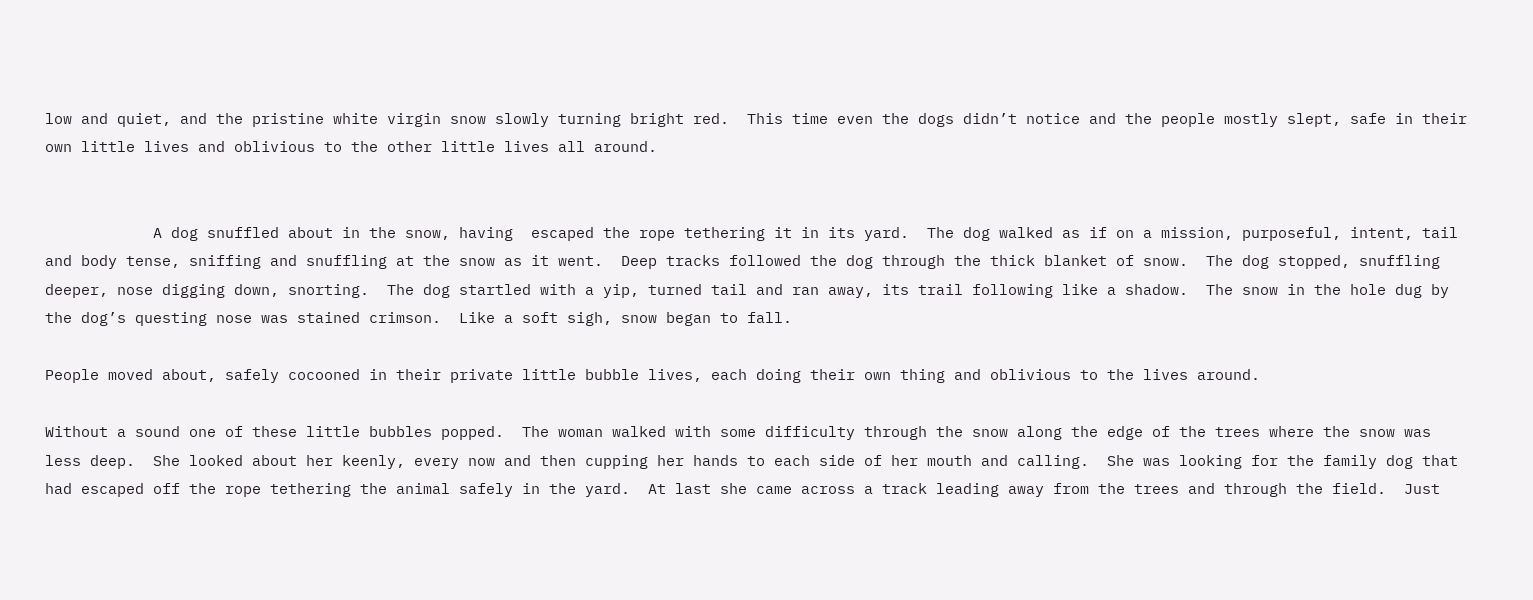low and quiet, and the pristine white virgin snow slowly turning bright red.  This time even the dogs didn’t notice and the people mostly slept, safe in their own little lives and oblivious to the other little lives all around.


            A dog snuffled about in the snow, having  escaped the rope tethering it in its yard.  The dog walked as if on a mission, purposeful, intent, tail and body tense, sniffing and snuffling at the snow as it went.  Deep tracks followed the dog through the thick blanket of snow.  The dog stopped, snuffling deeper, nose digging down, snorting.  The dog startled with a yip, turned tail and ran away, its trail following like a shadow.  The snow in the hole dug by the dog’s questing nose was stained crimson.  Like a soft sigh, snow began to fall.

People moved about, safely cocooned in their private little bubble lives, each doing their own thing and oblivious to the lives around.

Without a sound one of these little bubbles popped.  The woman walked with some difficulty through the snow along the edge of the trees where the snow was less deep.  She looked about her keenly, every now and then cupping her hands to each side of her mouth and calling.  She was looking for the family dog that had escaped off the rope tethering the animal safely in the yard.  At last she came across a track leading away from the trees and through the field.  Just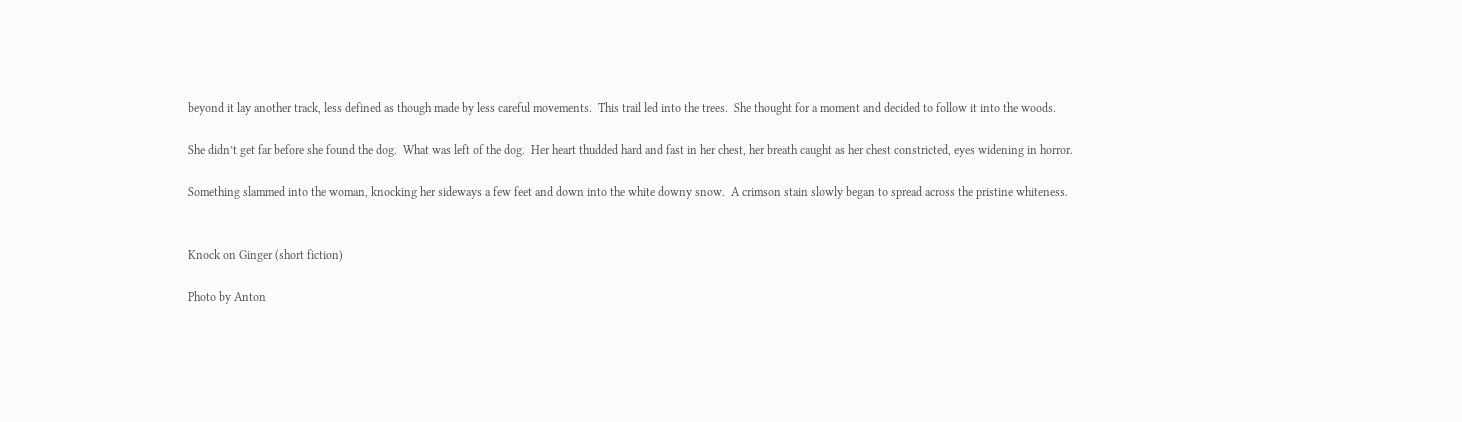beyond it lay another track, less defined as though made by less careful movements.  This trail led into the trees.  She thought for a moment and decided to follow it into the woods.

She didn’t get far before she found the dog.  What was left of the dog.  Her heart thudded hard and fast in her chest, her breath caught as her chest constricted, eyes widening in horror.

Something slammed into the woman, knocking her sideways a few feet and down into the white downy snow.  A crimson stain slowly began to spread across the pristine whiteness.


Knock on Ginger (short fiction)

Photo by Anton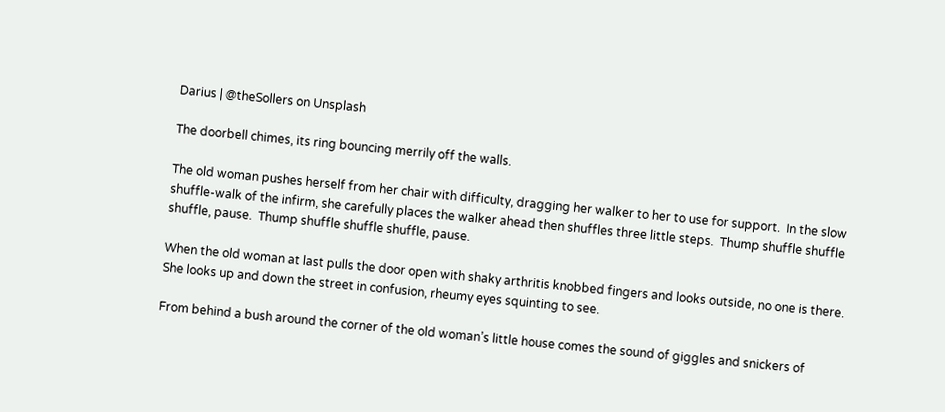Darius | @theSollers on Unsplash

The doorbell chimes, its ring bouncing merrily off the walls.

The old woman pushes herself from her chair with difficulty, dragging her walker to her to use for support.  In the slow shuffle-walk of the infirm, she carefully places the walker ahead then shuffles three little steps.  Thump shuffle shuffle shuffle, pause.  Thump shuffle shuffle shuffle, pause.

When the old woman at last pulls the door open with shaky arthritis knobbed fingers and looks outside, no one is there.  She looks up and down the street in confusion, rheumy eyes squinting to see.

From behind a bush around the corner of the old woman’s little house comes the sound of giggles and snickers of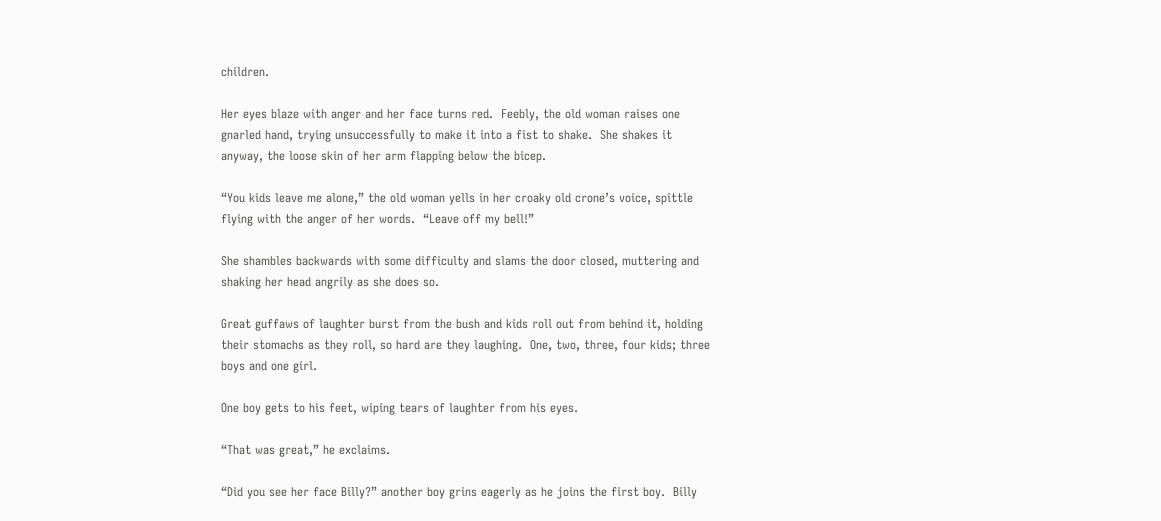children.

Her eyes blaze with anger and her face turns red.  Feebly, the old woman raises one gnarled hand, trying unsuccessfully to make it into a fist to shake.  She shakes it anyway, the loose skin of her arm flapping below the bicep.

“You kids leave me alone,” the old woman yells in her croaky old crone’s voice, spittle flying with the anger of her words.  “Leave off my bell!”

She shambles backwards with some difficulty and slams the door closed, muttering and shaking her head angrily as she does so.

Great guffaws of laughter burst from the bush and kids roll out from behind it, holding their stomachs as they roll, so hard are they laughing.  One, two, three, four kids; three boys and one girl.

One boy gets to his feet, wiping tears of laughter from his eyes.

“That was great,” he exclaims.

“Did you see her face Billy?” another boy grins eagerly as he joins the first boy.  Billy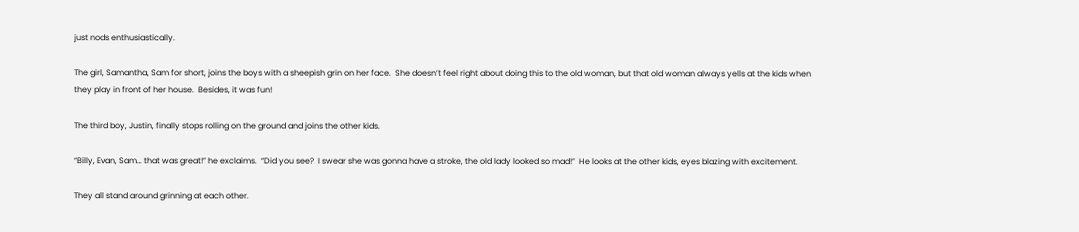just nods enthusiastically.

The girl, Samantha, Sam for short, joins the boys with a sheepish grin on her face.  She doesn’t feel right about doing this to the old woman, but that old woman always yells at the kids when they play in front of her house.  Besides, it was fun!

The third boy, Justin, finally stops rolling on the ground and joins the other kids.

“Billy, Evan, Sam… that was great!” he exclaims.  “Did you see?  I swear she was gonna have a stroke, the old lady looked so mad!”  He looks at the other kids, eyes blazing with excitement.

They all stand around grinning at each other.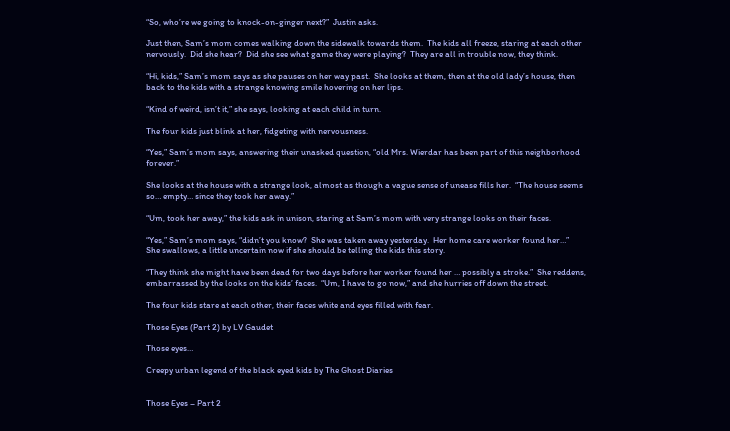“So, who’re we going to knock-on-ginger next?”  Justin asks.

Just then, Sam’s mom comes walking down the sidewalk towards them.  The kids all freeze, staring at each other nervously.  Did she hear?  Did she see what game they were playing?  They are all in trouble now, they think.

“Hi, kids,” Sam’s mom says as she pauses on her way past.  She looks at them, then at the old lady’s house, then back to the kids with a strange knowing smile hovering on her lips.

“Kind of weird, isn’t it,” she says, looking at each child in turn.

The four kids just blink at her, fidgeting with nervousness.

“Yes,” Sam’s mom says, answering their unasked question, “old Mrs. Wierdar has been part of this neighborhood forever.”

She looks at the house with a strange look, almost as though a vague sense of unease fills her.  “The house seems so… empty… since they took her away.”

“Um, took her away,” the kids ask in unison, staring at Sam’s mom with very strange looks on their faces.

“Yes,” Sam’s mom says, “didn’t you know?  She was taken away yesterday.  Her home care worker found her…”  She swallows, a little uncertain now if she should be telling the kids this story.

“They think she might have been dead for two days before her worker found her … possibly a stroke.”  She reddens, embarrassed by the looks on the kids’ faces.  “Um, I have to go now,” and she hurries off down the street.

The four kids stare at each other, their faces white and eyes filled with fear.

Those Eyes (Part 2) by LV Gaudet

Those eyes…

Creepy urban legend of the black eyed kids by The Ghost Diaries


Those Eyes – Part 2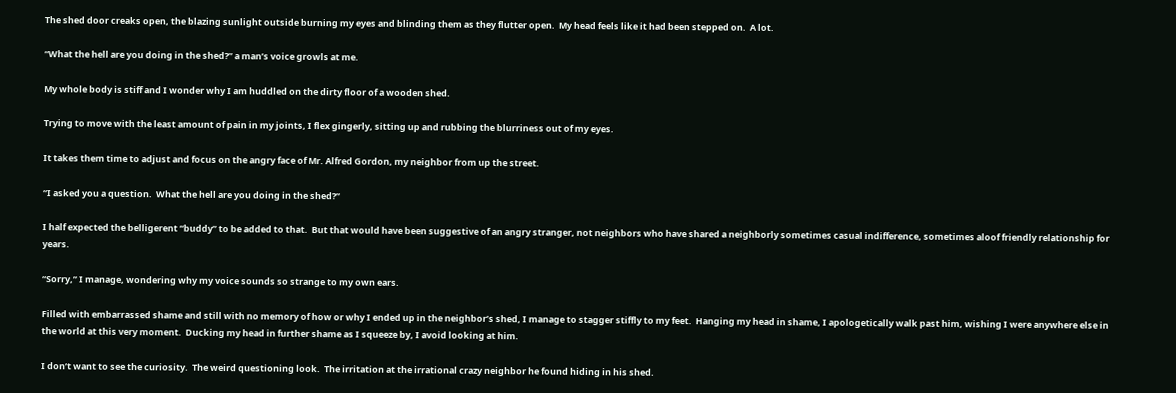The shed door creaks open, the blazing sunlight outside burning my eyes and blinding them as they flutter open.  My head feels like it had been stepped on.  A lot.

“What the hell are you doing in the shed?” a man’s voice growls at me.

My whole body is stiff and I wonder why I am huddled on the dirty floor of a wooden shed.

Trying to move with the least amount of pain in my joints, I flex gingerly, sitting up and rubbing the blurriness out of my eyes.

It takes them time to adjust and focus on the angry face of Mr. Alfred Gordon, my neighbor from up the street.

“I asked you a question.  What the hell are you doing in the shed?”

I half expected the belligerent “buddy” to be added to that.  But that would have been suggestive of an angry stranger, not neighbors who have shared a neighborly sometimes casual indifference, sometimes aloof friendly relationship for years.

“Sorry,” I manage, wondering why my voice sounds so strange to my own ears.

Filled with embarrassed shame and still with no memory of how or why I ended up in the neighbor’s shed, I manage to stagger stiffly to my feet.  Hanging my head in shame, I apologetically walk past him, wishing I were anywhere else in the world at this very moment.  Ducking my head in further shame as I squeeze by, I avoid looking at him.

I don’t want to see the curiosity.  The weird questioning look.  The irritation at the irrational crazy neighbor he found hiding in his shed.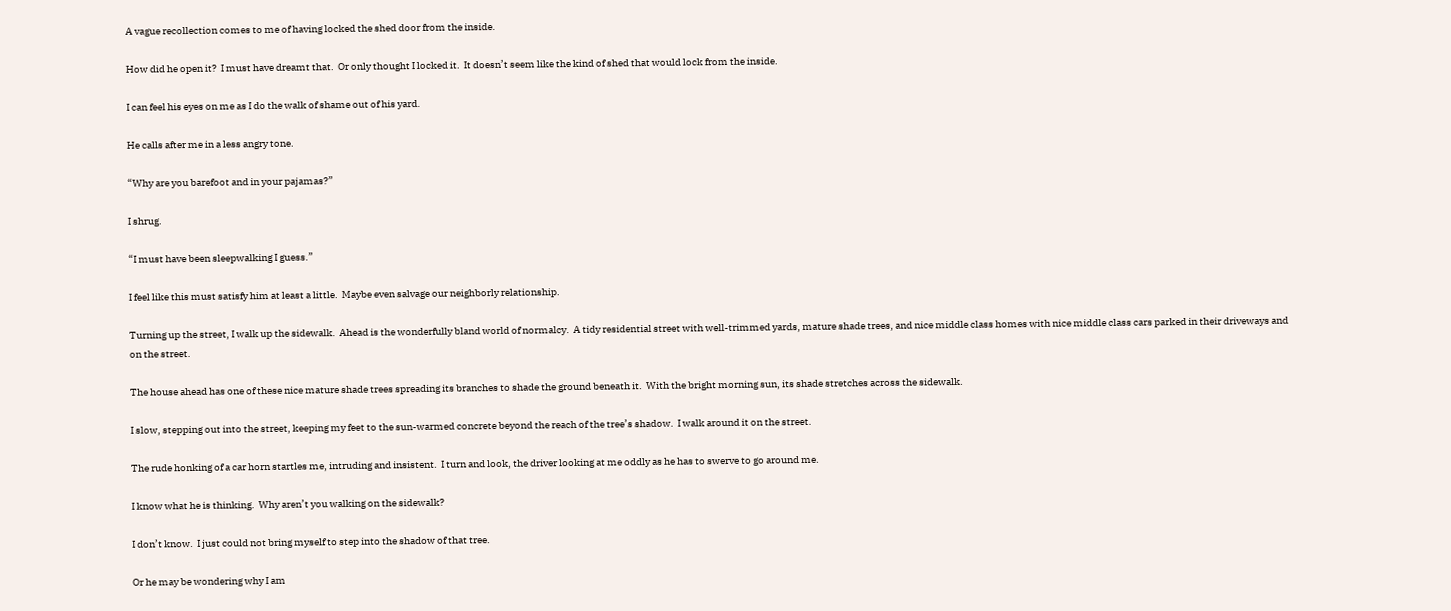A vague recollection comes to me of having locked the shed door from the inside.

How did he open it?  I must have dreamt that.  Or only thought I locked it.  It doesn’t seem like the kind of shed that would lock from the inside.

I can feel his eyes on me as I do the walk of shame out of his yard.

He calls after me in a less angry tone.

“Why are you barefoot and in your pajamas?”

I shrug.

“I must have been sleepwalking I guess.”

I feel like this must satisfy him at least a little.  Maybe even salvage our neighborly relationship.

Turning up the street, I walk up the sidewalk.  Ahead is the wonderfully bland world of normalcy.  A tidy residential street with well-trimmed yards, mature shade trees, and nice middle class homes with nice middle class cars parked in their driveways and on the street.

The house ahead has one of these nice mature shade trees spreading its branches to shade the ground beneath it.  With the bright morning sun, its shade stretches across the sidewalk.

I slow, stepping out into the street, keeping my feet to the sun-warmed concrete beyond the reach of the tree’s shadow.  I walk around it on the street.

The rude honking of a car horn startles me, intruding and insistent.  I turn and look, the driver looking at me oddly as he has to swerve to go around me.

I know what he is thinking.  Why aren’t you walking on the sidewalk?

I don’t know.  I just could not bring myself to step into the shadow of that tree.

Or he may be wondering why I am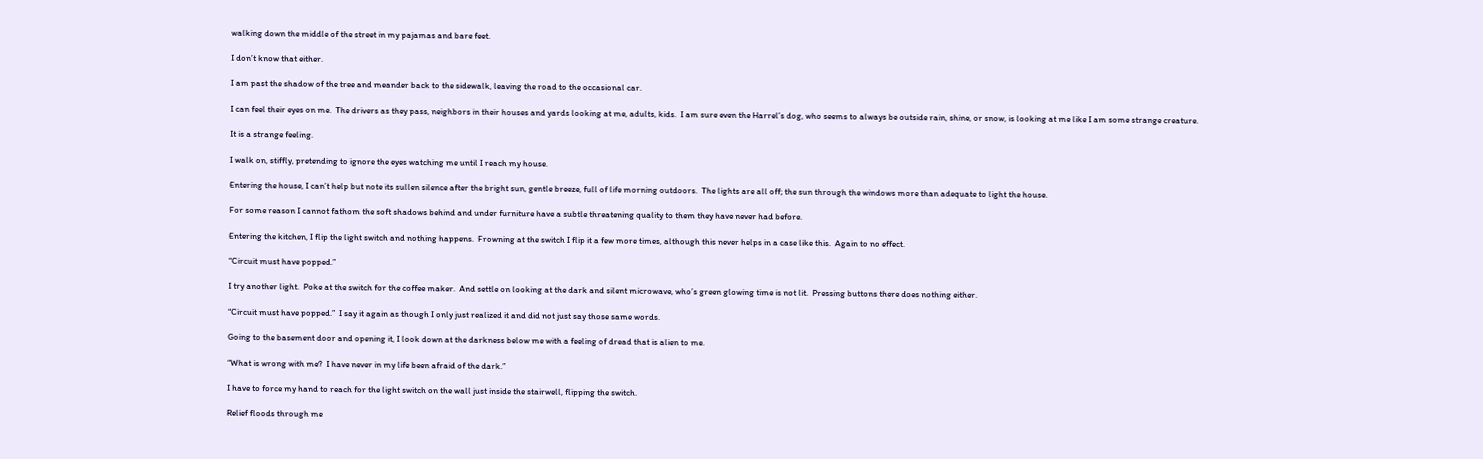walking down the middle of the street in my pajamas and bare feet.

I don’t know that either.

I am past the shadow of the tree and meander back to the sidewalk, leaving the road to the occasional car.

I can feel their eyes on me.  The drivers as they pass, neighbors in their houses and yards looking at me, adults, kids.  I am sure even the Harrel’s dog, who seems to always be outside rain, shine, or snow, is looking at me like I am some strange creature.

It is a strange feeling.

I walk on, stiffly, pretending to ignore the eyes watching me until I reach my house.

Entering the house, I can’t help but note its sullen silence after the bright sun, gentle breeze, full of life morning outdoors.  The lights are all off; the sun through the windows more than adequate to light the house.

For some reason I cannot fathom the soft shadows behind and under furniture have a subtle threatening quality to them they have never had before.

Entering the kitchen, I flip the light switch and nothing happens.  Frowning at the switch I flip it a few more times, although this never helps in a case like this.  Again to no effect.

“Circuit must have popped.”

I try another light.  Poke at the switch for the coffee maker.  And settle on looking at the dark and silent microwave, who’s green glowing time is not lit.  Pressing buttons there does nothing either.

“Circuit must have popped.”  I say it again as though I only just realized it and did not just say those same words.

Going to the basement door and opening it, I look down at the darkness below me with a feeling of dread that is alien to me.

“What is wrong with me?  I have never in my life been afraid of the dark.”

I have to force my hand to reach for the light switch on the wall just inside the stairwell, flipping the switch.

Relief floods through me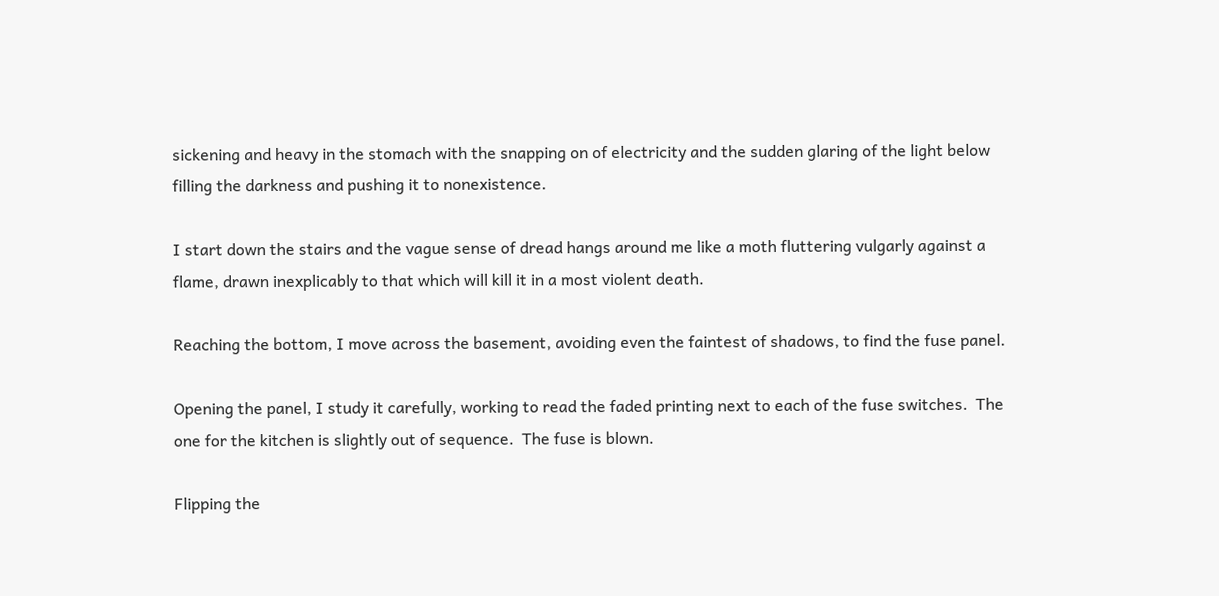sickening and heavy in the stomach with the snapping on of electricity and the sudden glaring of the light below filling the darkness and pushing it to nonexistence.

I start down the stairs and the vague sense of dread hangs around me like a moth fluttering vulgarly against a flame, drawn inexplicably to that which will kill it in a most violent death.

Reaching the bottom, I move across the basement, avoiding even the faintest of shadows, to find the fuse panel.

Opening the panel, I study it carefully, working to read the faded printing next to each of the fuse switches.  The one for the kitchen is slightly out of sequence.  The fuse is blown.

Flipping the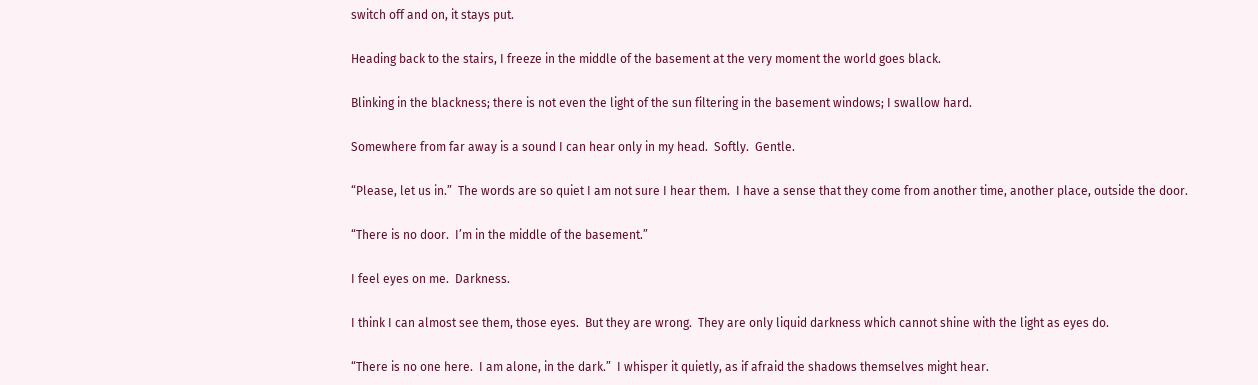switch off and on, it stays put.

Heading back to the stairs, I freeze in the middle of the basement at the very moment the world goes black.

Blinking in the blackness; there is not even the light of the sun filtering in the basement windows; I swallow hard.

Somewhere from far away is a sound I can hear only in my head.  Softly.  Gentle.

“Please, let us in.”  The words are so quiet I am not sure I hear them.  I have a sense that they come from another time, another place, outside the door.

“There is no door.  I’m in the middle of the basement.”

I feel eyes on me.  Darkness.

I think I can almost see them, those eyes.  But they are wrong.  They are only liquid darkness which cannot shine with the light as eyes do.

“There is no one here.  I am alone, in the dark.”  I whisper it quietly, as if afraid the shadows themselves might hear.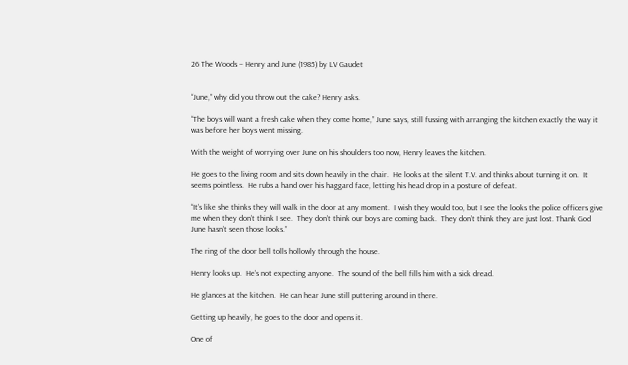26 The Woods – Henry and June (1985) by LV Gaudet


“June,” why did you throw out the cake? Henry asks.

“The boys will want a fresh cake when they come home,” June says, still fussing with arranging the kitchen exactly the way it was before her boys went missing.

With the weight of worrying over June on his shoulders too now, Henry leaves the kitchen.

He goes to the living room and sits down heavily in the chair.  He looks at the silent T.V. and thinks about turning it on.  It seems pointless.  He rubs a hand over his haggard face, letting his head drop in a posture of defeat.

“It’s like she thinks they will walk in the door at any moment.  I wish they would too, but I see the looks the police officers give me when they don’t think I see.  They don’t think our boys are coming back.  They don’t think they are just lost. Thank God June hasn’t seen those looks.”

The ring of the door bell tolls hollowly through the house.

Henry looks up.  He’s not expecting anyone.  The sound of the bell fills him with a sick dread.

He glances at the kitchen.  He can hear June still puttering around in there.

Getting up heavily, he goes to the door and opens it.

One of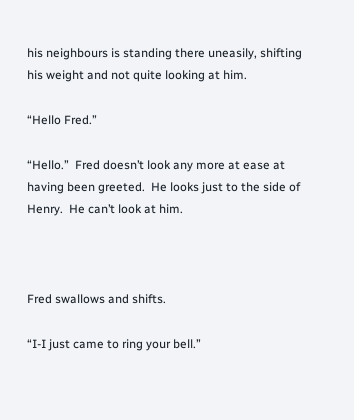his neighbours is standing there uneasily, shifting his weight and not quite looking at him.

“Hello Fred.”

“Hello.”  Fred doesn’t look any more at ease at having been greeted.  He looks just to the side of Henry.  He can’t look at him.



Fred swallows and shifts.

“I-I just came to ring your bell.”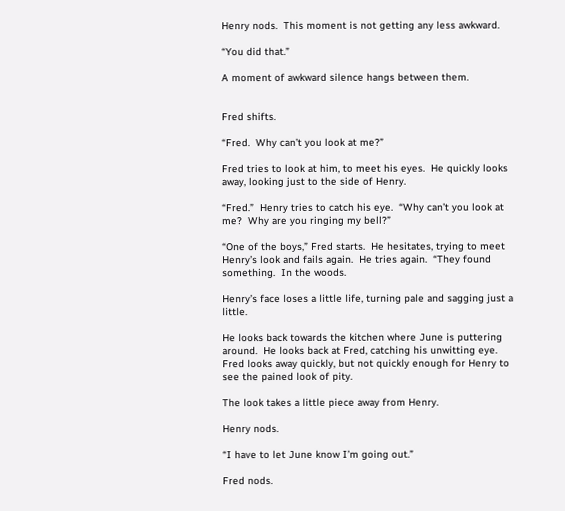Henry nods.  This moment is not getting any less awkward.

“You did that.”

A moment of awkward silence hangs between them.


Fred shifts.

“Fred.  Why can’t you look at me?”

Fred tries to look at him, to meet his eyes.  He quickly looks away, looking just to the side of Henry.

“Fred.”  Henry tries to catch his eye.  “Why can’t you look at me?  Why are you ringing my bell?”

“One of the boys,” Fred starts.  He hesitates, trying to meet Henry’s look and fails again.  He tries again.  “They found something.  In the woods.

Henry’s face loses a little life, turning pale and sagging just a little.

He looks back towards the kitchen where June is puttering around.  He looks back at Fred, catching his unwitting eye.  Fred looks away quickly, but not quickly enough for Henry to see the pained look of pity.

The look takes a little piece away from Henry.

Henry nods.

“I have to let June know I’m going out.”

Fred nods.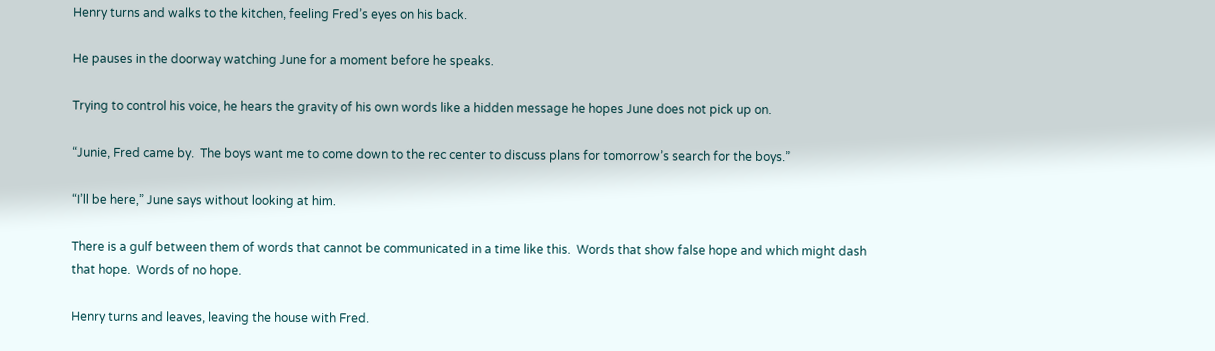Henry turns and walks to the kitchen, feeling Fred’s eyes on his back.

He pauses in the doorway watching June for a moment before he speaks.

Trying to control his voice, he hears the gravity of his own words like a hidden message he hopes June does not pick up on.

“Junie, Fred came by.  The boys want me to come down to the rec center to discuss plans for tomorrow’s search for the boys.”

“I’ll be here,” June says without looking at him.

There is a gulf between them of words that cannot be communicated in a time like this.  Words that show false hope and which might dash that hope.  Words of no hope.

Henry turns and leaves, leaving the house with Fred.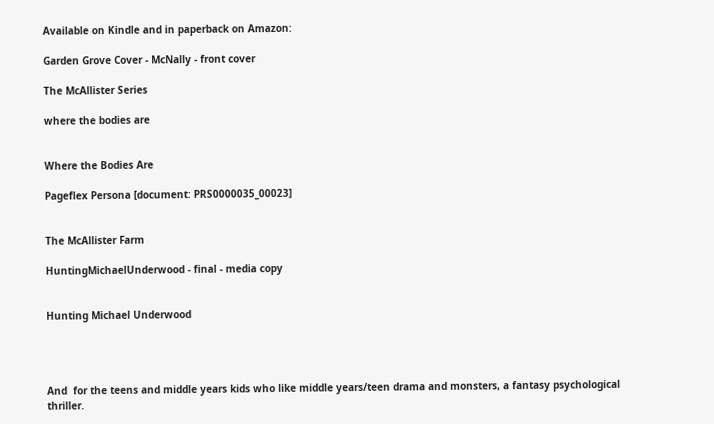Available on Kindle and in paperback on Amazon:

Garden Grove Cover - McNally - front cover

The McAllister Series

where the bodies are


Where the Bodies Are

Pageflex Persona [document: PRS0000035_00023]


The McAllister Farm

HuntingMichaelUnderwood - final - media copy


Hunting Michael Underwood




And  for the teens and middle years kids who like middle years/teen drama and monsters, a fantasy psychological thriller.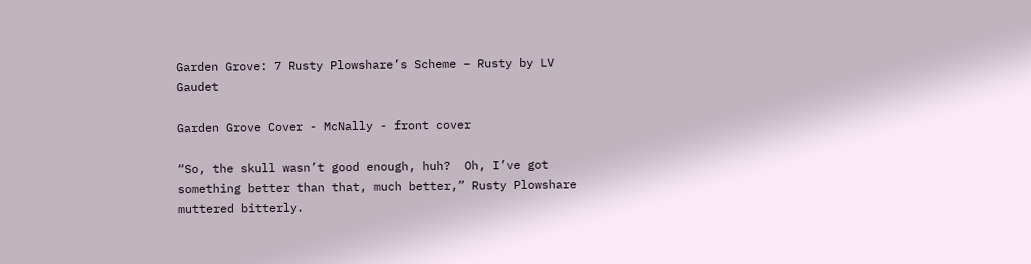Garden Grove: 7 Rusty Plowshare’s Scheme – Rusty by LV Gaudet

Garden Grove Cover - McNally - front cover

“So, the skull wasn’t good enough, huh?  Oh, I’ve got something better than that, much better,” Rusty Plowshare muttered bitterly.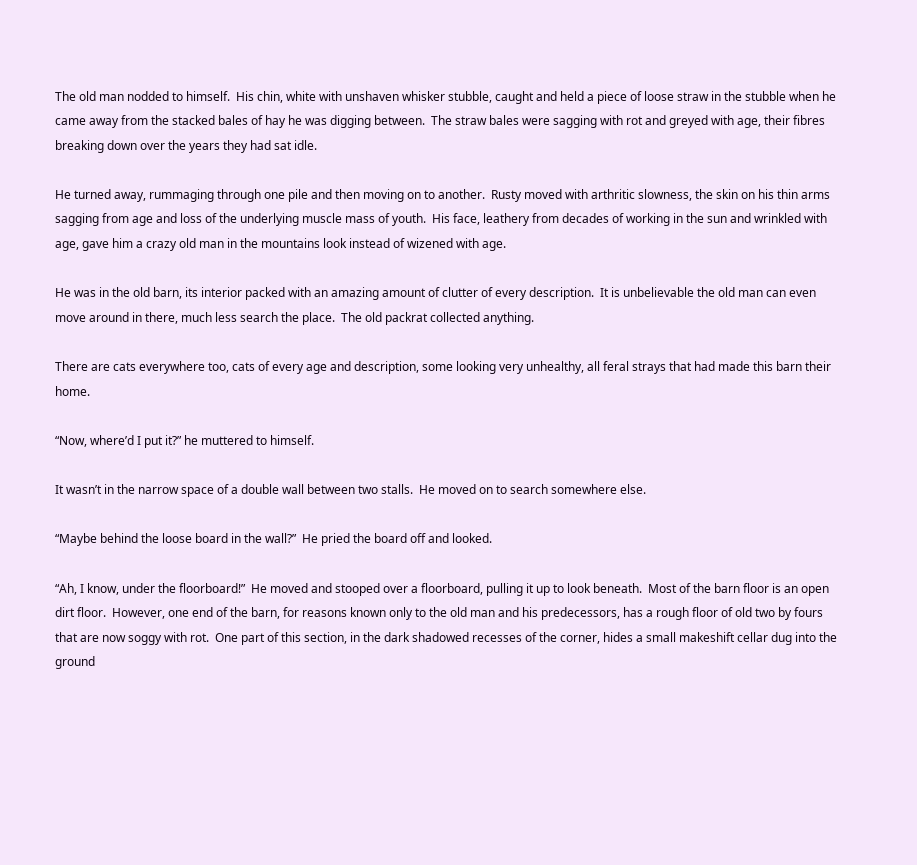The old man nodded to himself.  His chin, white with unshaven whisker stubble, caught and held a piece of loose straw in the stubble when he came away from the stacked bales of hay he was digging between.  The straw bales were sagging with rot and greyed with age, their fibres breaking down over the years they had sat idle.

He turned away, rummaging through one pile and then moving on to another.  Rusty moved with arthritic slowness, the skin on his thin arms sagging from age and loss of the underlying muscle mass of youth.  His face, leathery from decades of working in the sun and wrinkled with age, gave him a crazy old man in the mountains look instead of wizened with age.

He was in the old barn, its interior packed with an amazing amount of clutter of every description.  It is unbelievable the old man can even move around in there, much less search the place.  The old packrat collected anything.

There are cats everywhere too, cats of every age and description, some looking very unhealthy, all feral strays that had made this barn their home.

“Now, where’d I put it?” he muttered to himself.

It wasn’t in the narrow space of a double wall between two stalls.  He moved on to search somewhere else.

“Maybe behind the loose board in the wall?”  He pried the board off and looked.

“Ah, I know, under the floorboard!”  He moved and stooped over a floorboard, pulling it up to look beneath.  Most of the barn floor is an open dirt floor.  However, one end of the barn, for reasons known only to the old man and his predecessors, has a rough floor of old two by fours that are now soggy with rot.  One part of this section, in the dark shadowed recesses of the corner, hides a small makeshift cellar dug into the ground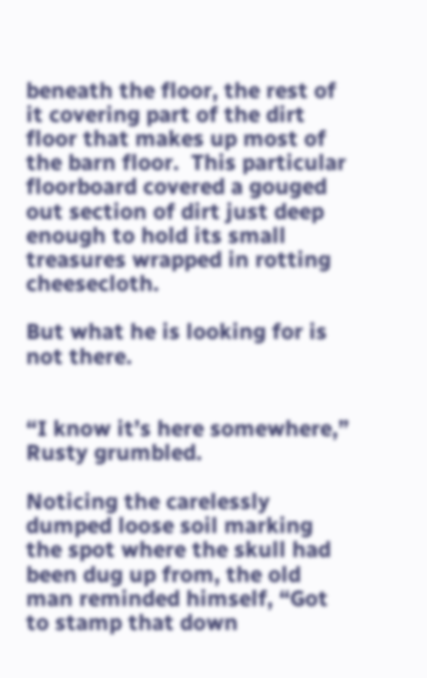beneath the floor, the rest of it covering part of the dirt floor that makes up most of the barn floor.  This particular floorboard covered a gouged out section of dirt just deep enough to hold its small treasures wrapped in rotting cheesecloth.

But what he is looking for is not there.


“I know it’s here somewhere,” Rusty grumbled.

Noticing the carelessly dumped loose soil marking the spot where the skull had been dug up from, the old man reminded himself, “Got to stamp that down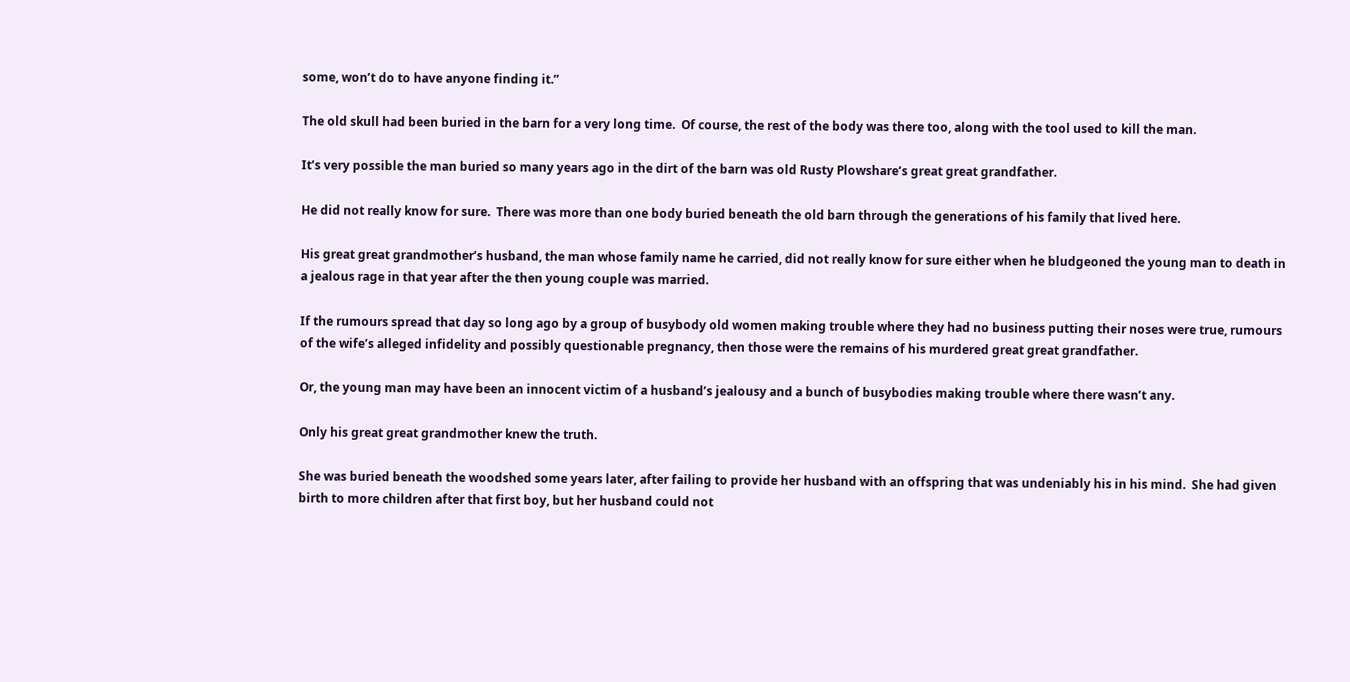some, won’t do to have anyone finding it.”

The old skull had been buried in the barn for a very long time.  Of course, the rest of the body was there too, along with the tool used to kill the man.

It’s very possible the man buried so many years ago in the dirt of the barn was old Rusty Plowshare’s great great grandfather.

He did not really know for sure.  There was more than one body buried beneath the old barn through the generations of his family that lived here.

His great great grandmother’s husband, the man whose family name he carried, did not really know for sure either when he bludgeoned the young man to death in a jealous rage in that year after the then young couple was married.

If the rumours spread that day so long ago by a group of busybody old women making trouble where they had no business putting their noses were true, rumours of the wife’s alleged infidelity and possibly questionable pregnancy, then those were the remains of his murdered great great grandfather.

Or, the young man may have been an innocent victim of a husband’s jealousy and a bunch of busybodies making trouble where there wasn’t any.

Only his great great grandmother knew the truth.

She was buried beneath the woodshed some years later, after failing to provide her husband with an offspring that was undeniably his in his mind.  She had given birth to more children after that first boy, but her husband could not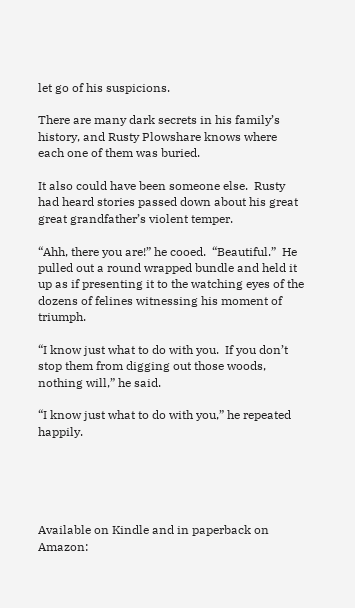let go of his suspicions.

There are many dark secrets in his family’s history, and Rusty Plowshare knows where each one of them was buried.

It also could have been someone else.  Rusty had heard stories passed down about his great great grandfather’s violent temper.

“Ahh, there you are!” he cooed.  “Beautiful.”  He pulled out a round wrapped bundle and held it up as if presenting it to the watching eyes of the dozens of felines witnessing his moment of triumph.

“I know just what to do with you.  If you don’t stop them from digging out those woods, nothing will,” he said.

“I know just what to do with you,” he repeated happily.





Available on Kindle and in paperback on Amazon: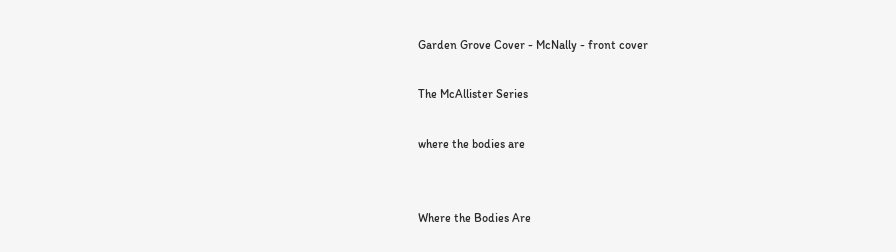Garden Grove Cover - McNally - front cover

The McAllister Series

where the bodies are


Where the Bodies Are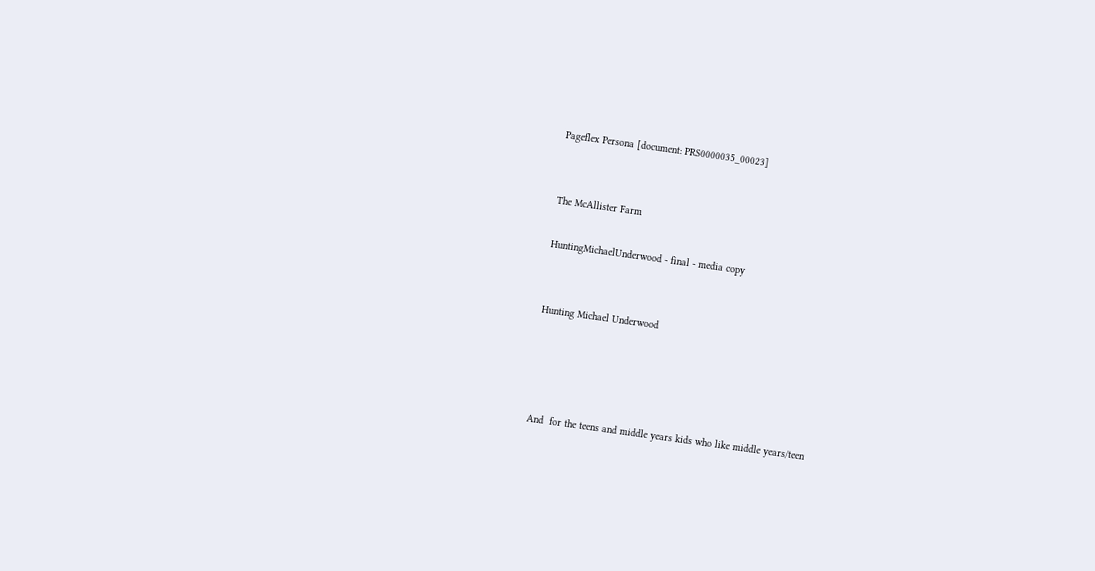Pageflex Persona [document: PRS0000035_00023]


The McAllister Farm

HuntingMichaelUnderwood - final - media copy


Hunting Michael Underwood




And  for the teens and middle years kids who like middle years/teen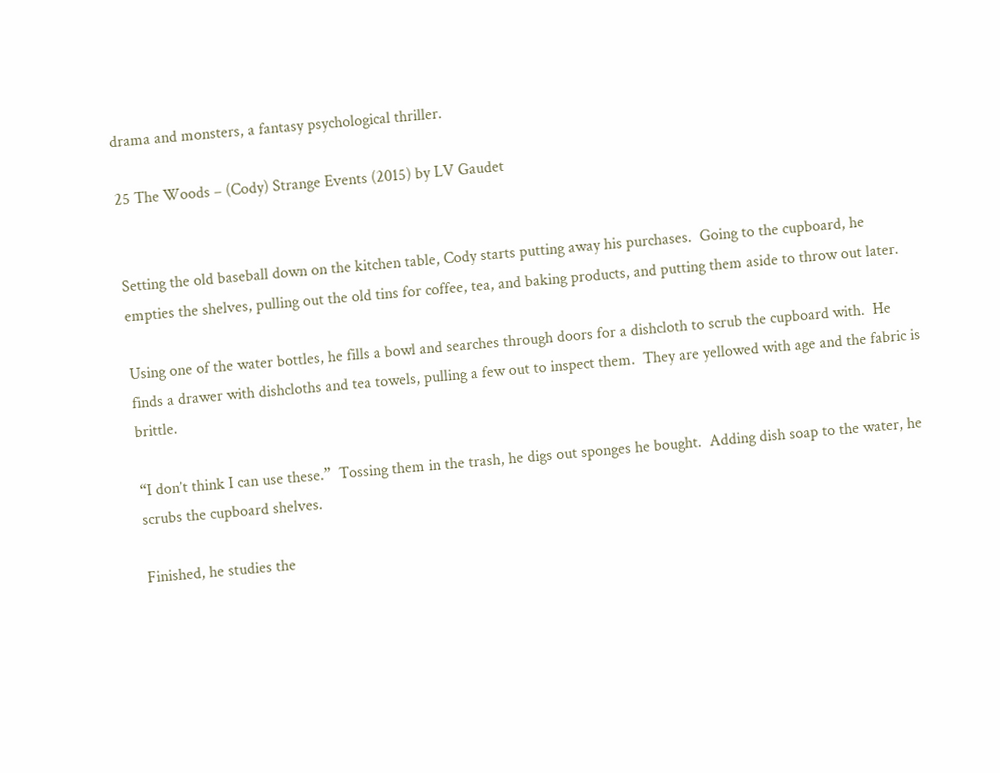drama and monsters, a fantasy psychological thriller.

25 The Woods – (Cody) Strange Events (2015) by LV Gaudet


Setting the old baseball down on the kitchen table, Cody starts putting away his purchases.  Going to the cupboard, he empties the shelves, pulling out the old tins for coffee, tea, and baking products, and putting them aside to throw out later.

Using one of the water bottles, he fills a bowl and searches through doors for a dishcloth to scrub the cupboard with.  He finds a drawer with dishcloths and tea towels, pulling a few out to inspect them.  They are yellowed with age and the fabric is brittle.

“I don’t think I can use these.”  Tossing them in the trash, he digs out sponges he bought.  Adding dish soap to the water, he scrubs the cupboard shelves.

Finished, he studies the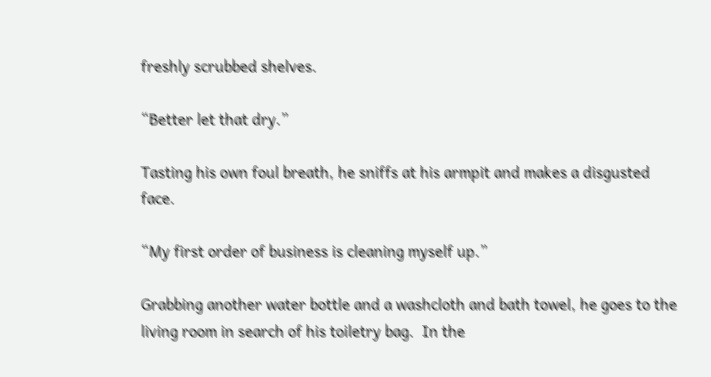freshly scrubbed shelves.

“Better let that dry.”

Tasting his own foul breath, he sniffs at his armpit and makes a disgusted face.

“My first order of business is cleaning myself up.”

Grabbing another water bottle and a washcloth and bath towel, he goes to the living room in search of his toiletry bag.  In the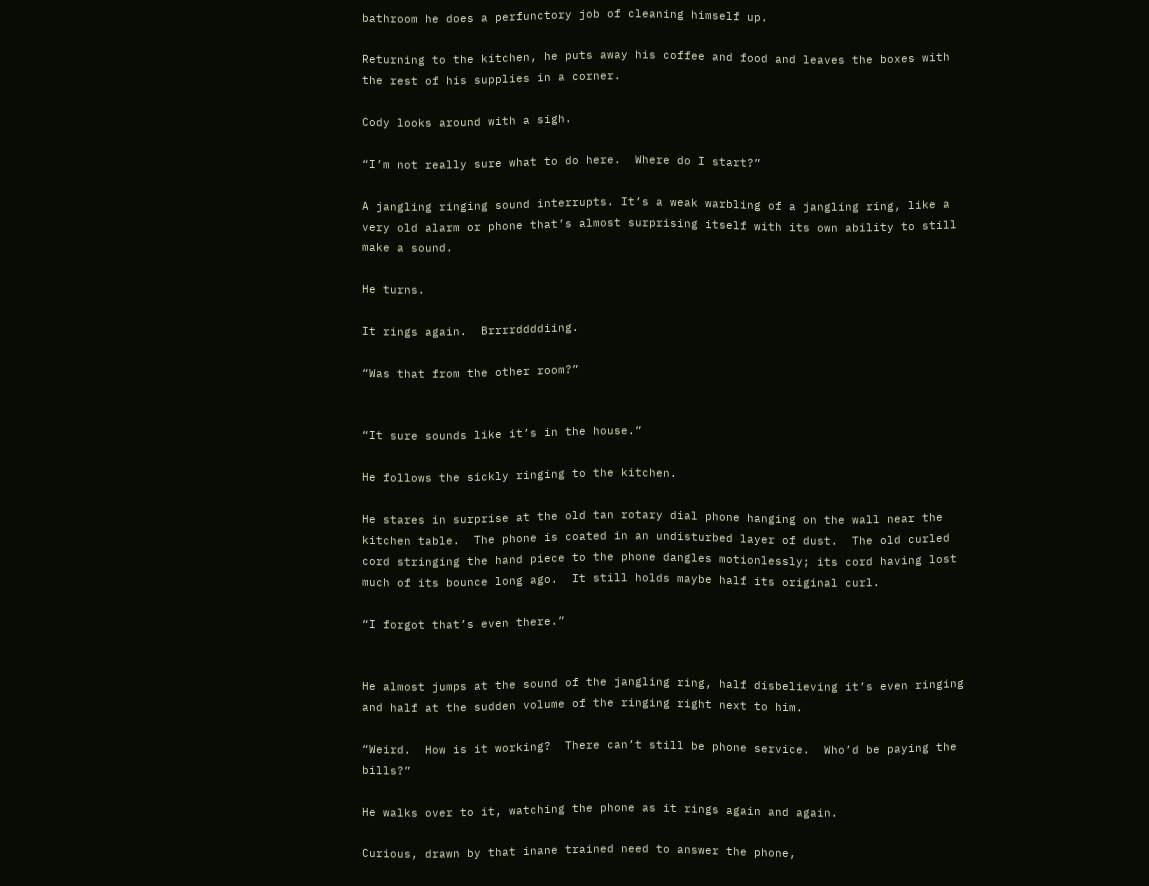bathroom he does a perfunctory job of cleaning himself up.

Returning to the kitchen, he puts away his coffee and food and leaves the boxes with the rest of his supplies in a corner.

Cody looks around with a sigh.

“I’m not really sure what to do here.  Where do I start?”

A jangling ringing sound interrupts. It’s a weak warbling of a jangling ring, like a very old alarm or phone that’s almost surprising itself with its own ability to still make a sound.

He turns.

It rings again.  Brrrrddddiing.

“Was that from the other room?”


“It sure sounds like it’s in the house.”

He follows the sickly ringing to the kitchen.

He stares in surprise at the old tan rotary dial phone hanging on the wall near the kitchen table.  The phone is coated in an undisturbed layer of dust.  The old curled cord stringing the hand piece to the phone dangles motionlessly; its cord having lost much of its bounce long ago.  It still holds maybe half its original curl.

“I forgot that’s even there.”


He almost jumps at the sound of the jangling ring, half disbelieving it’s even ringing and half at the sudden volume of the ringing right next to him.

“Weird.  How is it working?  There can’t still be phone service.  Who’d be paying the bills?”

He walks over to it, watching the phone as it rings again and again.

Curious, drawn by that inane trained need to answer the phone,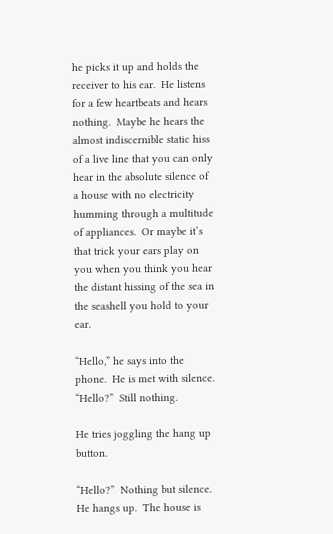he picks it up and holds the receiver to his ear.  He listens for a few heartbeats and hears nothing.  Maybe he hears the almost indiscernible static hiss of a live line that you can only hear in the absolute silence of a house with no electricity humming through a multitude of appliances.  Or maybe it’s that trick your ears play on you when you think you hear the distant hissing of the sea in the seashell you hold to your ear.

“Hello,” he says into the phone.  He is met with silence.  “Hello?”  Still nothing.

He tries joggling the hang up button.

“Hello?”  Nothing but silence.  He hangs up.  The house is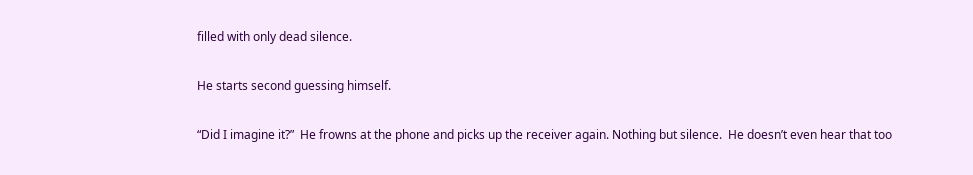filled with only dead silence.

He starts second guessing himself.

“Did I imagine it?”  He frowns at the phone and picks up the receiver again. Nothing but silence.  He doesn’t even hear that too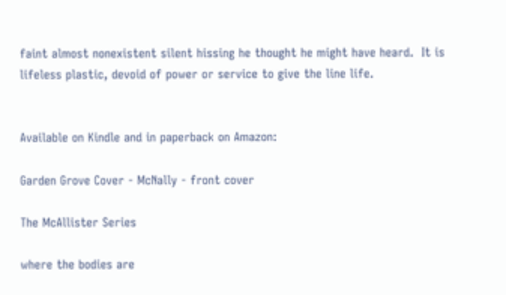faint almost nonexistent silent hissing he thought he might have heard.  It is lifeless plastic, devoid of power or service to give the line life.


Available on Kindle and in paperback on Amazon:

Garden Grove Cover - McNally - front cover

The McAllister Series

where the bodies are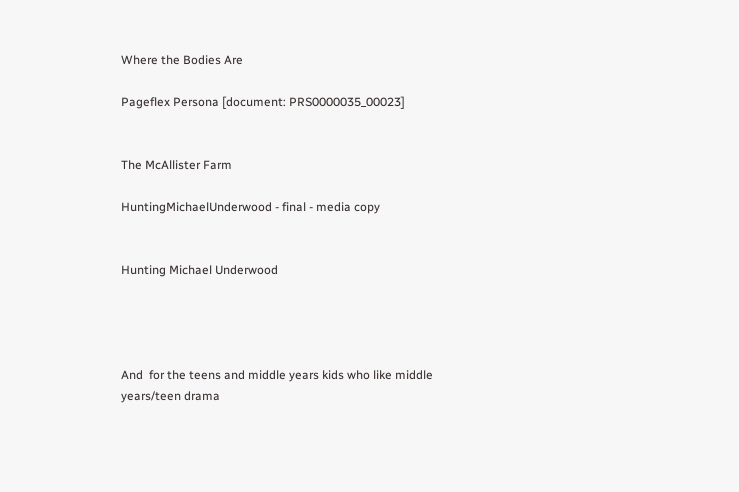Where the Bodies Are

Pageflex Persona [document: PRS0000035_00023]


The McAllister Farm

HuntingMichaelUnderwood - final - media copy


Hunting Michael Underwood




And  for the teens and middle years kids who like middle years/teen drama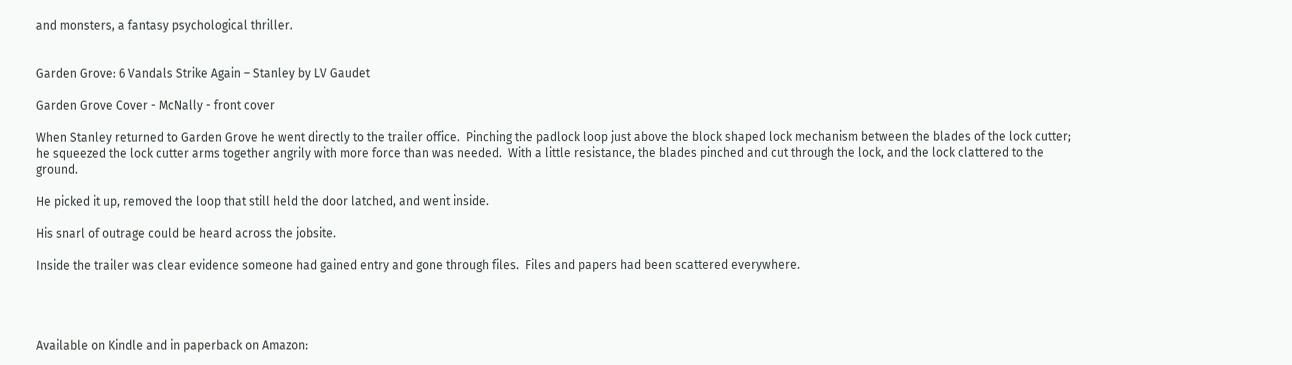and monsters, a fantasy psychological thriller.


Garden Grove: 6 Vandals Strike Again – Stanley by LV Gaudet

Garden Grove Cover - McNally - front cover

When Stanley returned to Garden Grove he went directly to the trailer office.  Pinching the padlock loop just above the block shaped lock mechanism between the blades of the lock cutter; he squeezed the lock cutter arms together angrily with more force than was needed.  With a little resistance, the blades pinched and cut through the lock, and the lock clattered to the ground.

He picked it up, removed the loop that still held the door latched, and went inside.

His snarl of outrage could be heard across the jobsite.

Inside the trailer was clear evidence someone had gained entry and gone through files.  Files and papers had been scattered everywhere.




Available on Kindle and in paperback on Amazon: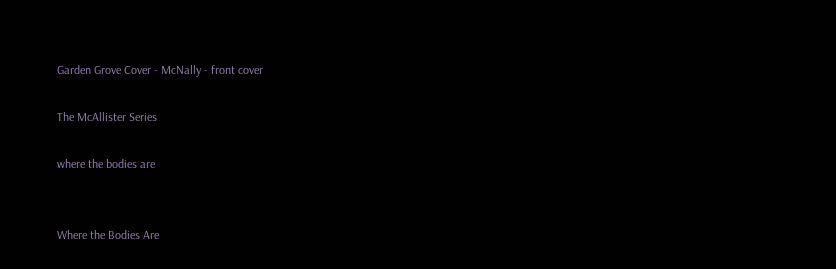Garden Grove Cover - McNally - front cover

The McAllister Series

where the bodies are


Where the Bodies Are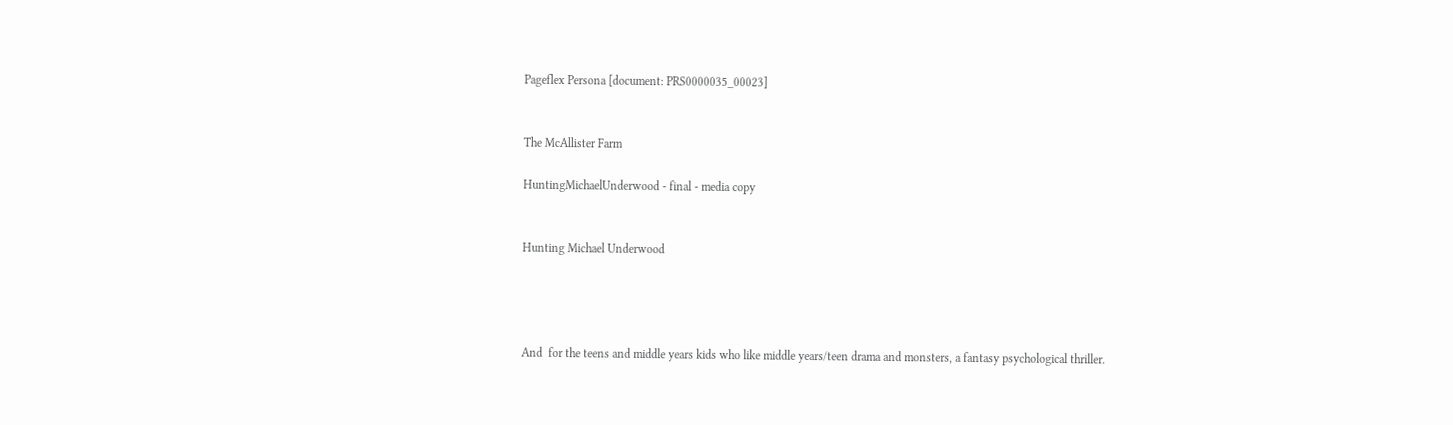Pageflex Persona [document: PRS0000035_00023]


The McAllister Farm

HuntingMichaelUnderwood - final - media copy


Hunting Michael Underwood




And  for the teens and middle years kids who like middle years/teen drama and monsters, a fantasy psychological thriller.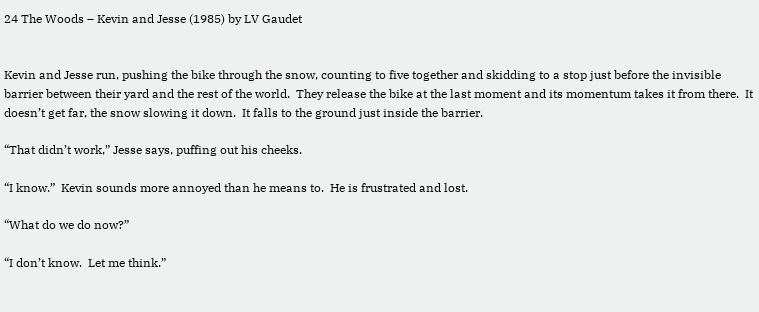24 The Woods – Kevin and Jesse (1985) by LV Gaudet


Kevin and Jesse run, pushing the bike through the snow, counting to five together and skidding to a stop just before the invisible barrier between their yard and the rest of the world.  They release the bike at the last moment and its momentum takes it from there.  It doesn’t get far, the snow slowing it down.  It falls to the ground just inside the barrier.

“That didn’t work,” Jesse says, puffing out his cheeks.

“I know.”  Kevin sounds more annoyed than he means to.  He is frustrated and lost.

“What do we do now?”

“I don’t know.  Let me think.”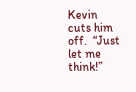Kevin cuts him off.  “Just let me think!”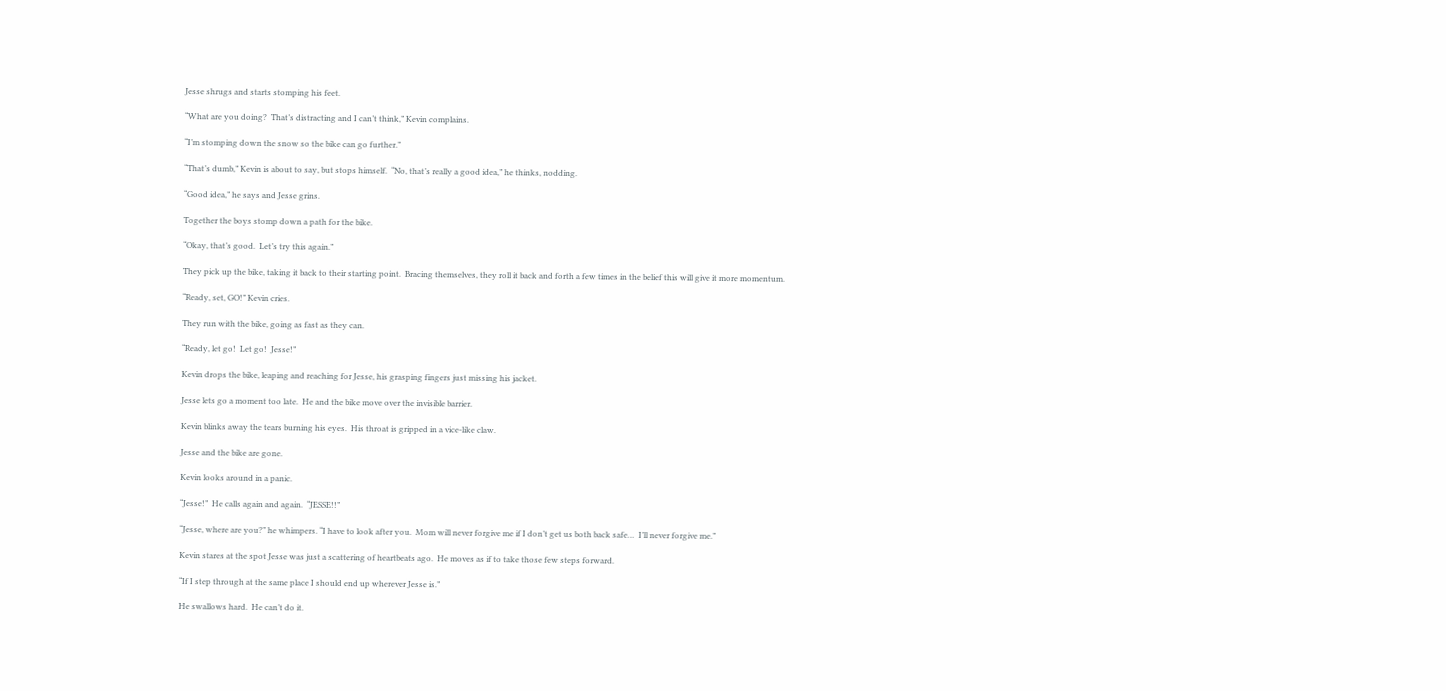Jesse shrugs and starts stomping his feet.

“What are you doing?  That’s distracting and I can’t think,” Kevin complains.

“I’m stomping down the snow so the bike can go further.”

“That’s dumb,” Kevin is about to say, but stops himself.  “No, that’s really a good idea,” he thinks, nodding.

“Good idea,” he says and Jesse grins.

Together the boys stomp down a path for the bike.

“Okay, that’s good.  Let’s try this again.”

They pick up the bike, taking it back to their starting point.  Bracing themselves, they roll it back and forth a few times in the belief this will give it more momentum.

“Ready, set, GO!” Kevin cries.

They run with the bike, going as fast as they can.

“Ready, let go!  Let go!  Jesse!”

Kevin drops the bike, leaping and reaching for Jesse, his grasping fingers just missing his jacket.

Jesse lets go a moment too late.  He and the bike move over the invisible barrier.

Kevin blinks away the tears burning his eyes.  His throat is gripped in a vice-like claw.

Jesse and the bike are gone.

Kevin looks around in a panic.

“Jesse!”  He calls again and again.  “JESSE!!”

“Jesse, where are you?” he whimpers. “I have to look after you.  Mom will never forgive me if I don’t get us both back safe…  I’ll never forgive me.”

Kevin stares at the spot Jesse was just a scattering of heartbeats ago.  He moves as if to take those few steps forward.

“If I step through at the same place I should end up wherever Jesse is.”

He swallows hard.  He can’t do it.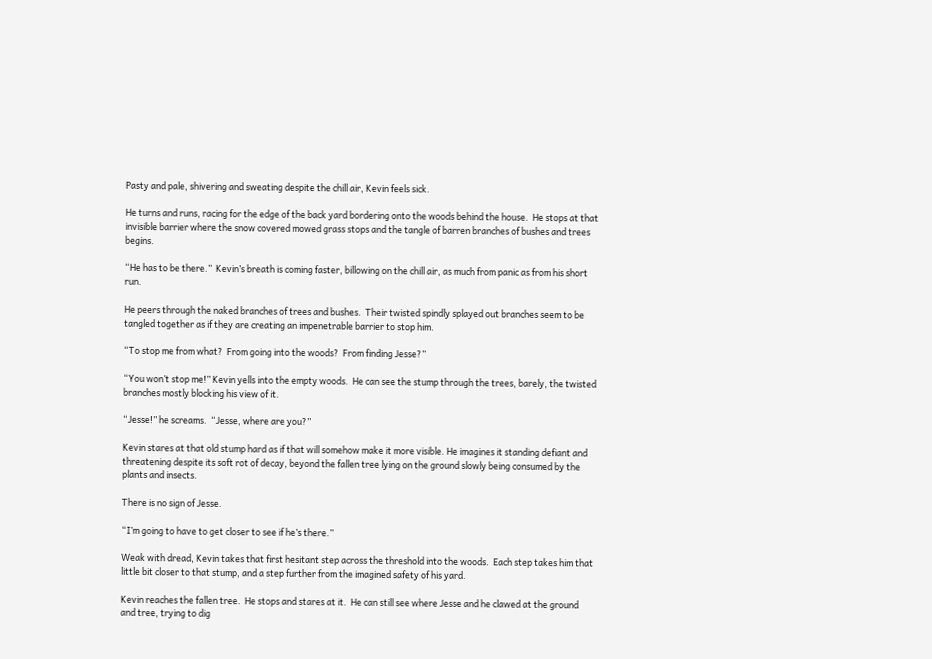Pasty and pale, shivering and sweating despite the chill air, Kevin feels sick.

He turns and runs, racing for the edge of the back yard bordering onto the woods behind the house.  He stops at that invisible barrier where the snow covered mowed grass stops and the tangle of barren branches of bushes and trees begins.

“He has to be there.”  Kevin’s breath is coming faster, billowing on the chill air, as much from panic as from his short run.

He peers through the naked branches of trees and bushes.  Their twisted spindly splayed out branches seem to be tangled together as if they are creating an impenetrable barrier to stop him.

“To stop me from what?  From going into the woods?  From finding Jesse?”

“You won’t stop me!” Kevin yells into the empty woods.  He can see the stump through the trees, barely, the twisted branches mostly blocking his view of it.

“Jesse!” he screams.  “Jesse, where are you?”

Kevin stares at that old stump hard as if that will somehow make it more visible. He imagines it standing defiant and threatening despite its soft rot of decay, beyond the fallen tree lying on the ground slowly being consumed by the plants and insects.

There is no sign of Jesse.

“I’m going to have to get closer to see if he’s there.”

Weak with dread, Kevin takes that first hesitant step across the threshold into the woods.  Each step takes him that little bit closer to that stump, and a step further from the imagined safety of his yard.

Kevin reaches the fallen tree.  He stops and stares at it.  He can still see where Jesse and he clawed at the ground and tree, trying to dig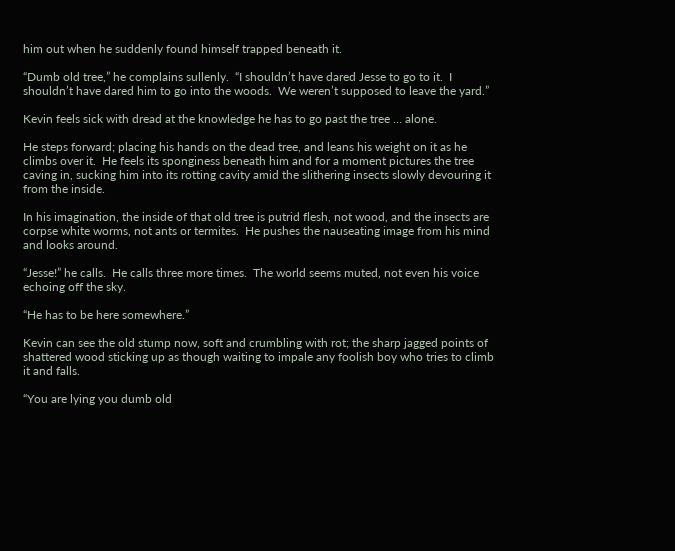him out when he suddenly found himself trapped beneath it.

“Dumb old tree,” he complains sullenly.  “I shouldn’t have dared Jesse to go to it.  I shouldn’t have dared him to go into the woods.  We weren’t supposed to leave the yard.”

Kevin feels sick with dread at the knowledge he has to go past the tree … alone.

He steps forward; placing his hands on the dead tree, and leans his weight on it as he climbs over it.  He feels its sponginess beneath him and for a moment pictures the tree caving in, sucking him into its rotting cavity amid the slithering insects slowly devouring it from the inside.

In his imagination, the inside of that old tree is putrid flesh, not wood, and the insects are corpse white worms, not ants or termites.  He pushes the nauseating image from his mind and looks around.

“Jesse!” he calls.  He calls three more times.  The world seems muted, not even his voice echoing off the sky.

“He has to be here somewhere.”

Kevin can see the old stump now, soft and crumbling with rot; the sharp jagged points of shattered wood sticking up as though waiting to impale any foolish boy who tries to climb it and falls.

“You are lying you dumb old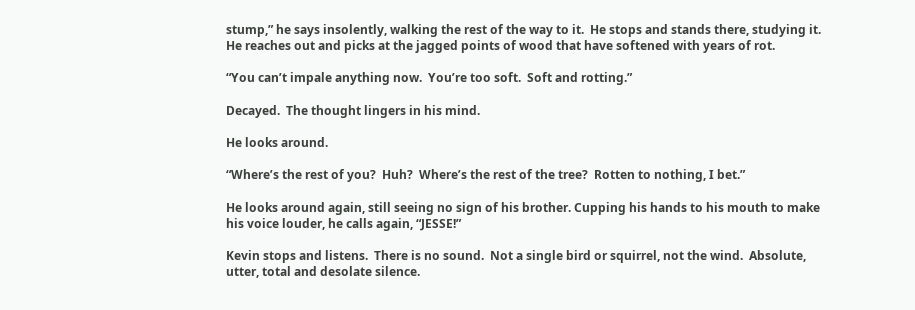stump,” he says insolently, walking the rest of the way to it.  He stops and stands there, studying it.  He reaches out and picks at the jagged points of wood that have softened with years of rot.

“You can’t impale anything now.  You’re too soft.  Soft and rotting.”

Decayed.  The thought lingers in his mind.

He looks around.

“Where’s the rest of you?  Huh?  Where’s the rest of the tree?  Rotten to nothing, I bet.”

He looks around again, still seeing no sign of his brother. Cupping his hands to his mouth to make his voice louder, he calls again, “JESSE!”

Kevin stops and listens.  There is no sound.  Not a single bird or squirrel, not the wind.  Absolute, utter, total and desolate silence.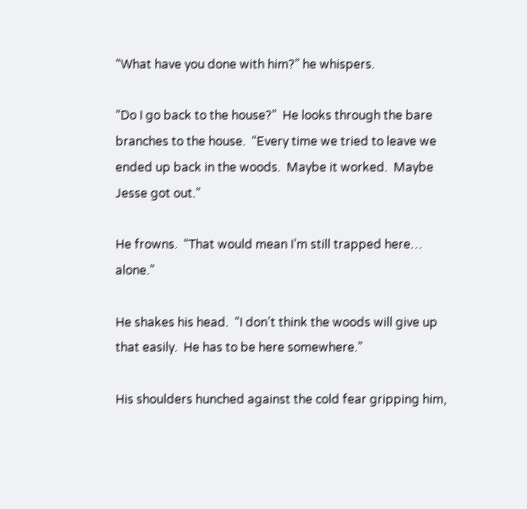“What have you done with him?” he whispers.

“Do I go back to the house?”  He looks through the bare branches to the house.  “Every time we tried to leave we ended up back in the woods.  Maybe it worked.  Maybe Jesse got out.”

He frowns.  “That would mean I’m still trapped here… alone.”

He shakes his head.  “I don’t think the woods will give up that easily.  He has to be here somewhere.”

His shoulders hunched against the cold fear gripping him,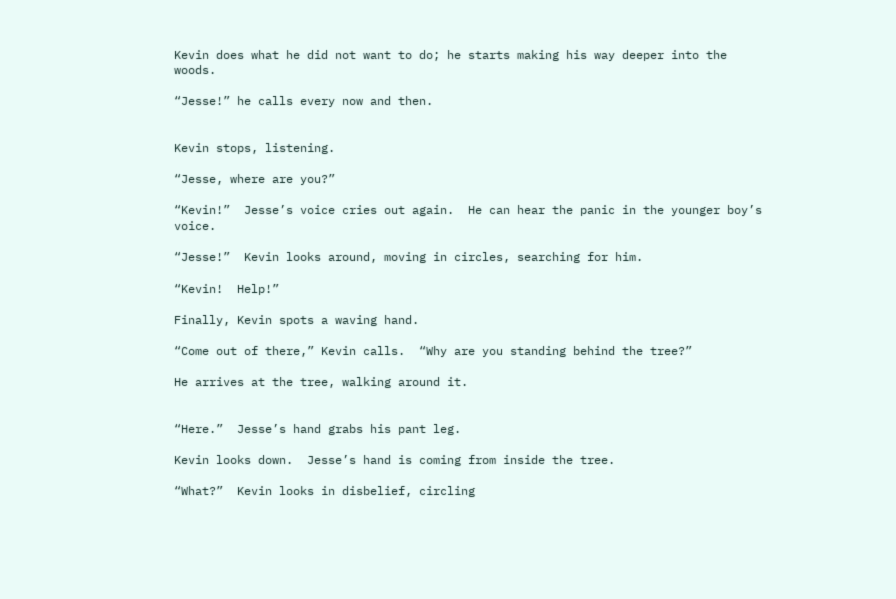Kevin does what he did not want to do; he starts making his way deeper into the woods.

“Jesse!” he calls every now and then.


Kevin stops, listening.

“Jesse, where are you?”

“Kevin!”  Jesse’s voice cries out again.  He can hear the panic in the younger boy’s voice.

“Jesse!”  Kevin looks around, moving in circles, searching for him.

“Kevin!  Help!”

Finally, Kevin spots a waving hand.

“Come out of there,” Kevin calls.  “Why are you standing behind the tree?”

He arrives at the tree, walking around it.


“Here.”  Jesse’s hand grabs his pant leg.

Kevin looks down.  Jesse’s hand is coming from inside the tree.

“What?”  Kevin looks in disbelief, circling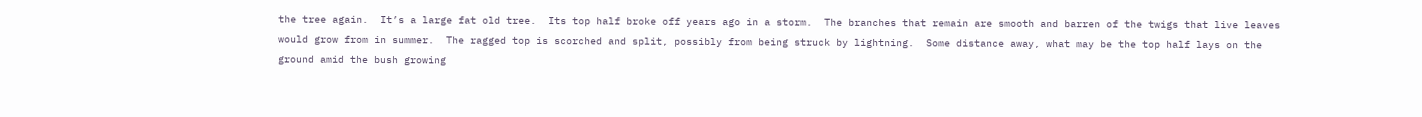the tree again.  It’s a large fat old tree.  Its top half broke off years ago in a storm.  The branches that remain are smooth and barren of the twigs that live leaves would grow from in summer.  The ragged top is scorched and split, possibly from being struck by lightning.  Some distance away, what may be the top half lays on the ground amid the bush growing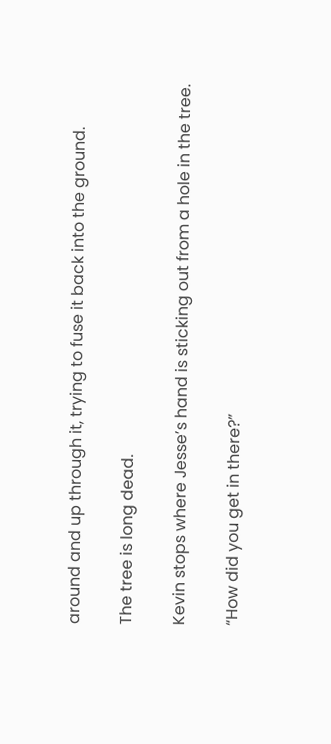around and up through it, trying to fuse it back into the ground.

The tree is long dead.

Kevin stops where Jesse’s hand is sticking out from a hole in the tree.

“How did you get in there?”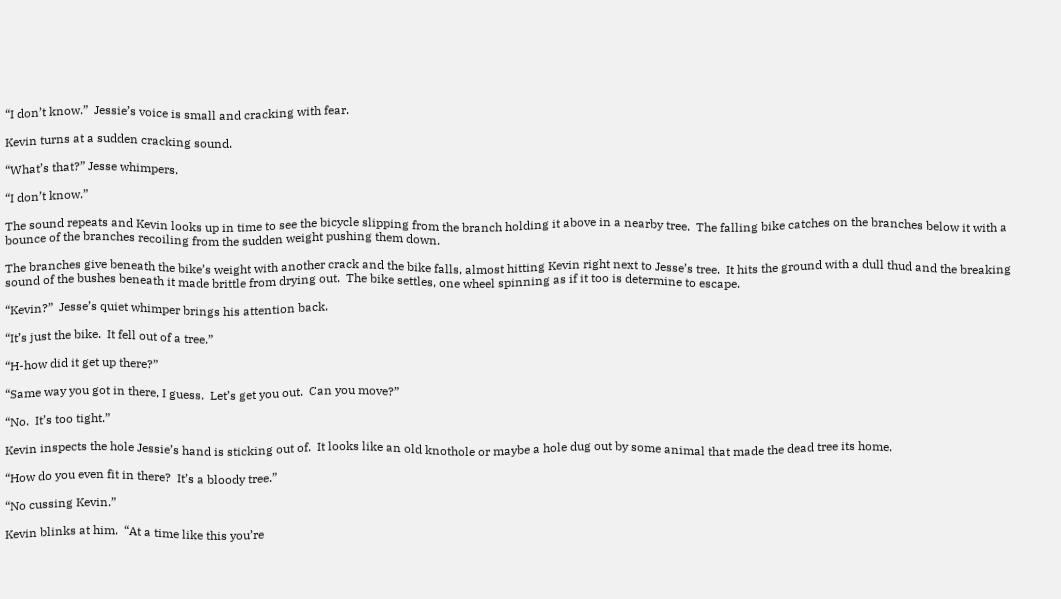“I don’t know.”  Jessie’s voice is small and cracking with fear.

Kevin turns at a sudden cracking sound.

“What’s that?” Jesse whimpers.

“I don’t know.”

The sound repeats and Kevin looks up in time to see the bicycle slipping from the branch holding it above in a nearby tree.  The falling bike catches on the branches below it with a bounce of the branches recoiling from the sudden weight pushing them down.

The branches give beneath the bike’s weight with another crack and the bike falls, almost hitting Kevin right next to Jesse’s tree.  It hits the ground with a dull thud and the breaking sound of the bushes beneath it made brittle from drying out.  The bike settles, one wheel spinning as if it too is determine to escape.

“Kevin?”  Jesse’s quiet whimper brings his attention back.

“It’s just the bike.  It fell out of a tree.”

“H-how did it get up there?”

“Same way you got in there, I guess.  Let’s get you out.  Can you move?”

“No.  It’s too tight.”

Kevin inspects the hole Jessie’s hand is sticking out of.  It looks like an old knothole or maybe a hole dug out by some animal that made the dead tree its home.

“How do you even fit in there?  It’s a bloody tree.”

“No cussing Kevin.”

Kevin blinks at him.  “At a time like this you’re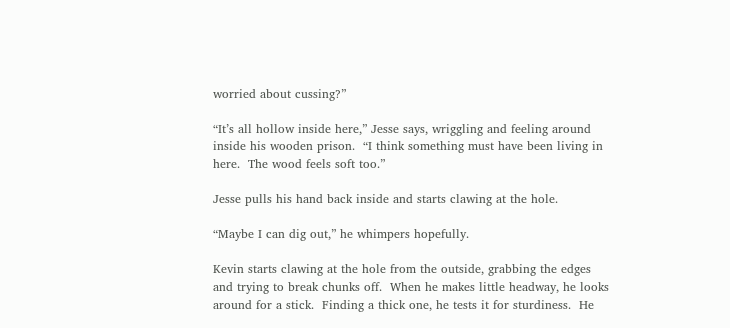worried about cussing?”

“It’s all hollow inside here,” Jesse says, wriggling and feeling around inside his wooden prison.  “I think something must have been living in here.  The wood feels soft too.”

Jesse pulls his hand back inside and starts clawing at the hole.

“Maybe I can dig out,” he whimpers hopefully.

Kevin starts clawing at the hole from the outside, grabbing the edges and trying to break chunks off.  When he makes little headway, he looks around for a stick.  Finding a thick one, he tests it for sturdiness.  He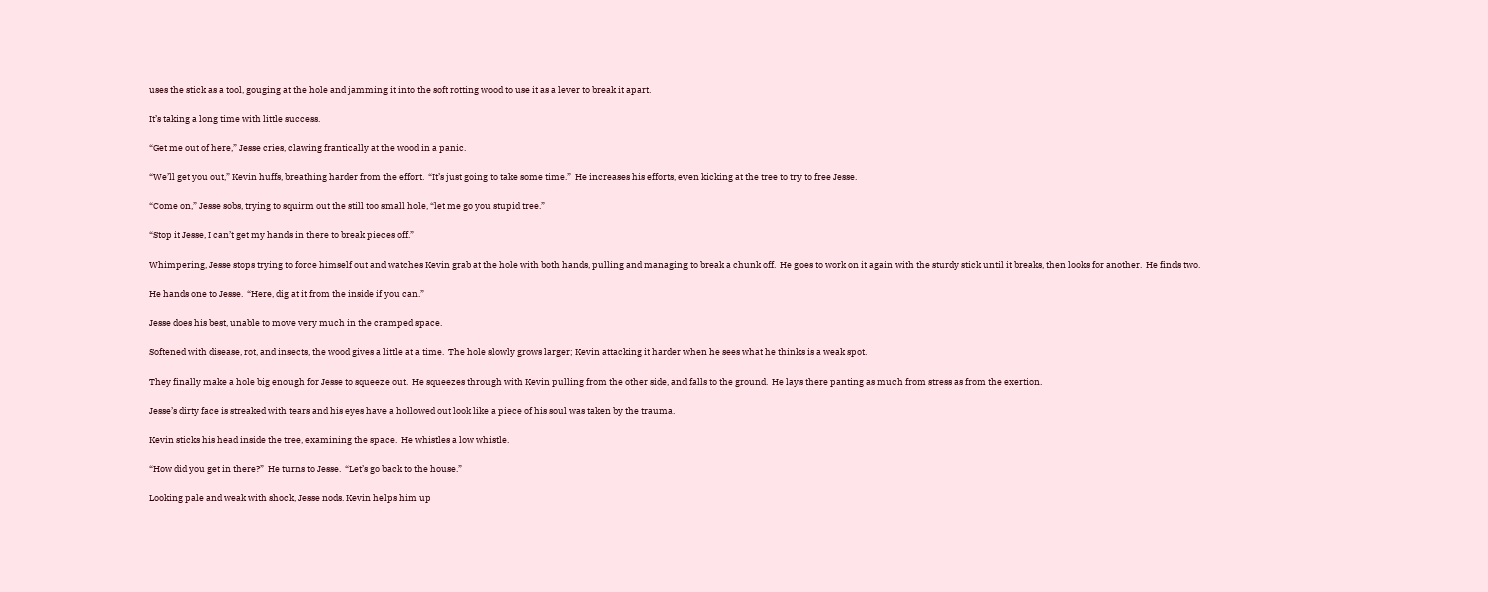uses the stick as a tool, gouging at the hole and jamming it into the soft rotting wood to use it as a lever to break it apart.

It’s taking a long time with little success.

“Get me out of here,” Jesse cries, clawing frantically at the wood in a panic.

“We’ll get you out,” Kevin huffs, breathing harder from the effort.  “It’s just going to take some time.”  He increases his efforts, even kicking at the tree to try to free Jesse.

“Come on,” Jesse sobs, trying to squirm out the still too small hole, “let me go you stupid tree.”

“Stop it Jesse, I can’t get my hands in there to break pieces off.”

Whimpering, Jesse stops trying to force himself out and watches Kevin grab at the hole with both hands, pulling and managing to break a chunk off.  He goes to work on it again with the sturdy stick until it breaks, then looks for another.  He finds two.

He hands one to Jesse.  “Here, dig at it from the inside if you can.”

Jesse does his best, unable to move very much in the cramped space.

Softened with disease, rot, and insects, the wood gives a little at a time.  The hole slowly grows larger; Kevin attacking it harder when he sees what he thinks is a weak spot.

They finally make a hole big enough for Jesse to squeeze out.  He squeezes through with Kevin pulling from the other side, and falls to the ground.  He lays there panting as much from stress as from the exertion.

Jesse’s dirty face is streaked with tears and his eyes have a hollowed out look like a piece of his soul was taken by the trauma.

Kevin sticks his head inside the tree, examining the space.  He whistles a low whistle.

“How did you get in there?”  He turns to Jesse.  “Let’s go back to the house.”

Looking pale and weak with shock, Jesse nods. Kevin helps him up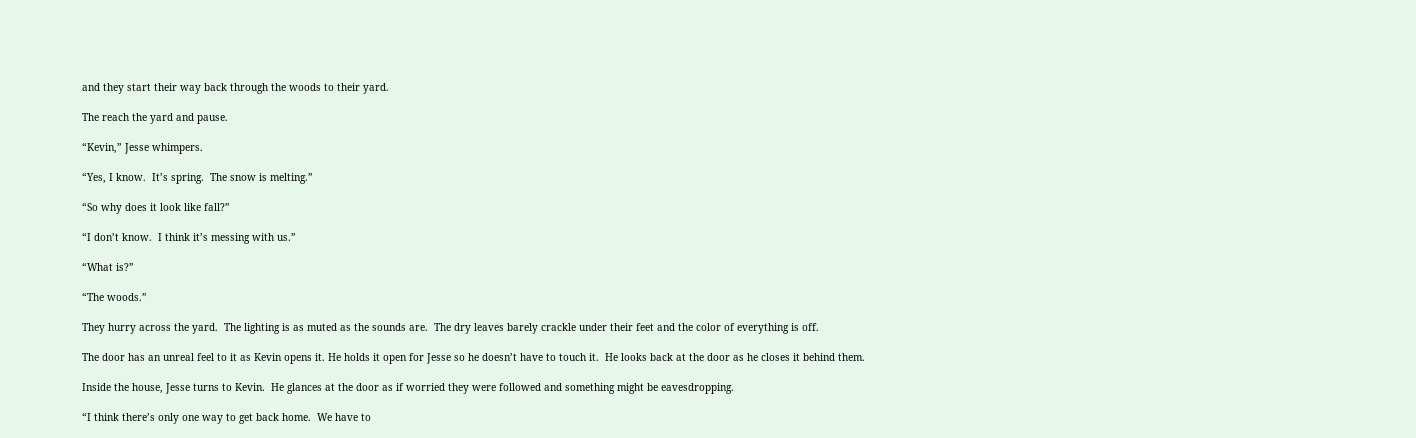and they start their way back through the woods to their yard.

The reach the yard and pause.

“Kevin,” Jesse whimpers.

“Yes, I know.  It’s spring.  The snow is melting.”

“So why does it look like fall?”

“I don’t know.  I think it’s messing with us.”

“What is?”

“The woods.”

They hurry across the yard.  The lighting is as muted as the sounds are.  The dry leaves barely crackle under their feet and the color of everything is off.

The door has an unreal feel to it as Kevin opens it. He holds it open for Jesse so he doesn’t have to touch it.  He looks back at the door as he closes it behind them.

Inside the house, Jesse turns to Kevin.  He glances at the door as if worried they were followed and something might be eavesdropping.

“I think there’s only one way to get back home.  We have to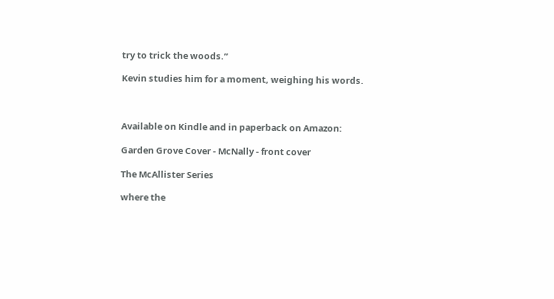try to trick the woods.”

Kevin studies him for a moment, weighing his words.



Available on Kindle and in paperback on Amazon:

Garden Grove Cover - McNally - front cover

The McAllister Series

where the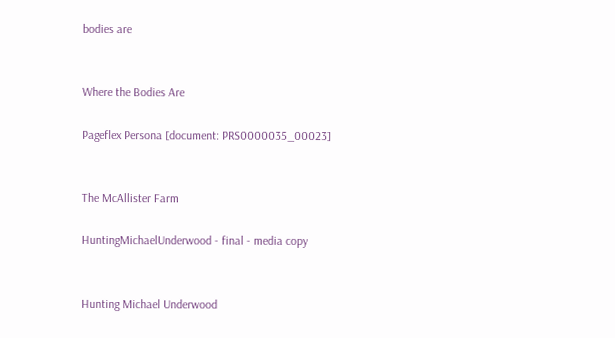bodies are


Where the Bodies Are

Pageflex Persona [document: PRS0000035_00023]


The McAllister Farm

HuntingMichaelUnderwood - final - media copy


Hunting Michael Underwood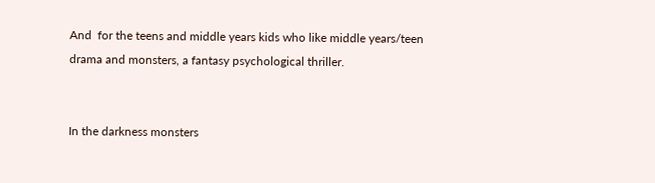And  for the teens and middle years kids who like middle years/teen drama and monsters, a fantasy psychological thriller.


In the darkness monsters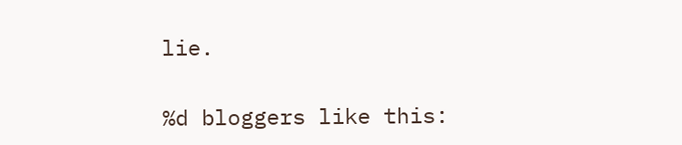lie.

%d bloggers like this: